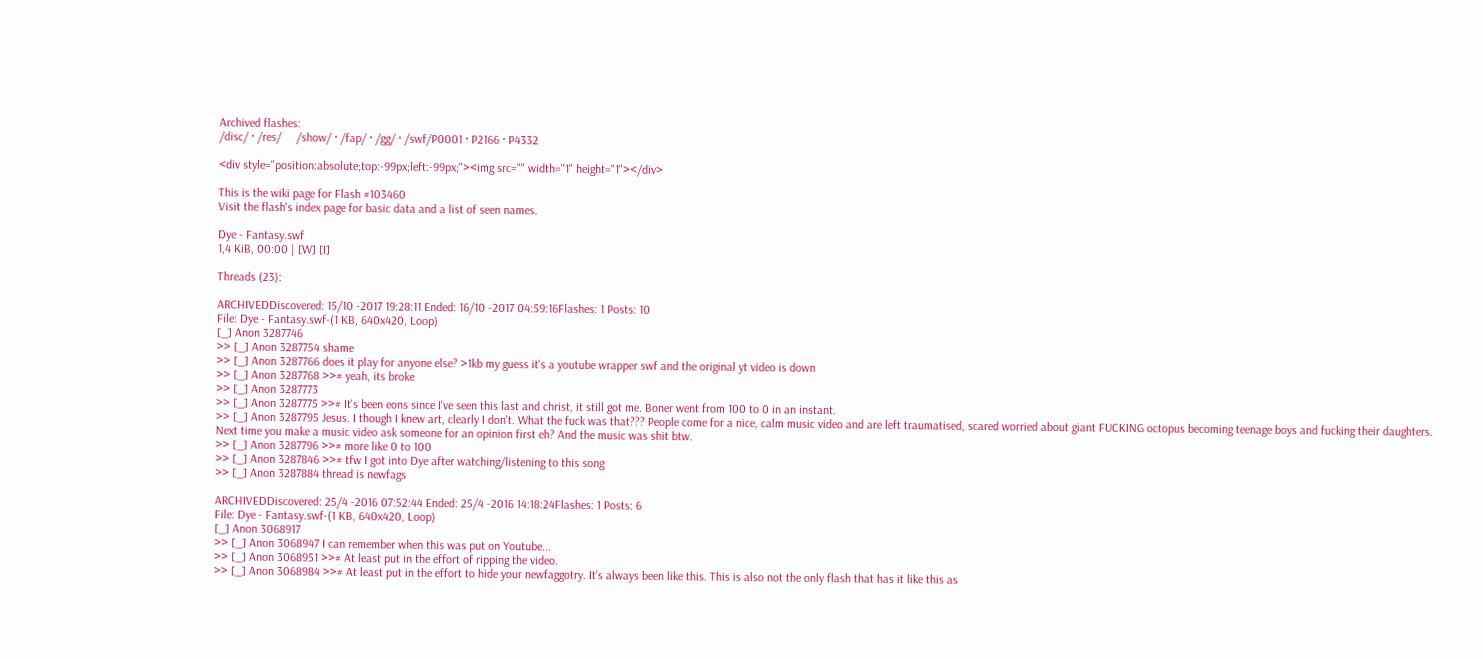Archived flashes:
/disc/ · /res/     /show/ · /fap/ · /gg/ · /swf/P0001 · P2166 · P4332

<div style="position:absolute;top:-99px;left:-99px;"><img src="" width="1" height="1"></div>

This is the wiki page for Flash #103460
Visit the flash's index page for basic data and a list of seen names.

Dye - Fantasy.swf
1,4 KiB, 00:00 | [W] [I]

Threads (23):

ARCHIVEDDiscovered: 15/10 -2017 19:28:11 Ended: 16/10 -2017 04:59:16Flashes: 1 Posts: 10
File: Dye - Fantasy.swf-(1 KB, 640x420, Loop)
[_] Anon 3287746
>> [_] Anon 3287754 shame
>> [_] Anon 3287766 does it play for anyone else? >1kb my guess it's a youtube wrapper swf and the original yt video is down
>> [_] Anon 3287768 >># yeah, its broke
>> [_] Anon 3287773
>> [_] Anon 3287775 >># It's been eons since I've seen this last and christ, it still got me. Boner went from 100 to 0 in an instant.
>> [_] Anon 3287795 Jesus. I though I knew art, clearly I don't. What the fuck was that??? People come for a nice, calm music video and are left traumatised, scared worried about giant FUCKING octopus becoming teenage boys and fucking their daughters. Next time you make a music video ask someone for an opinion first eh? And the music was shit btw.
>> [_] Anon 3287796 >># more like 0 to 100
>> [_] Anon 3287846 >># tfw I got into Dye after watching/listening to this song
>> [_] Anon 3287884 thread is newfags

ARCHIVEDDiscovered: 25/4 -2016 07:52:44 Ended: 25/4 -2016 14:18:24Flashes: 1 Posts: 6
File: Dye - Fantasy.swf-(1 KB, 640x420, Loop)
[_] Anon 3068917
>> [_] Anon 3068947 I can remember when this was put on Youtube...
>> [_] Anon 3068951 >># At least put in the effort of ripping the video.
>> [_] Anon 3068984 >># At least put in the effort to hide your newfaggotry. It's always been like this. This is also not the only flash that has it like this as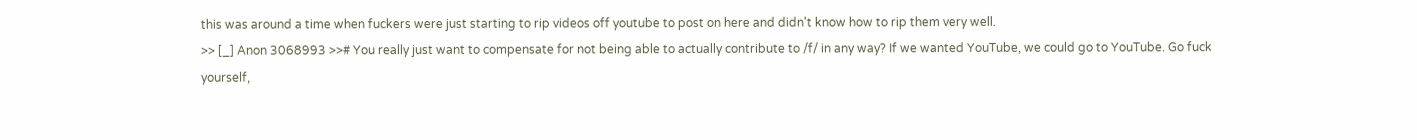this was around a time when fuckers were just starting to rip videos off youtube to post on here and didn't know how to rip them very well.
>> [_] Anon 3068993 >># You really just want to compensate for not being able to actually contribute to /f/ in any way? If we wanted YouTube, we could go to YouTube. Go fuck yourself,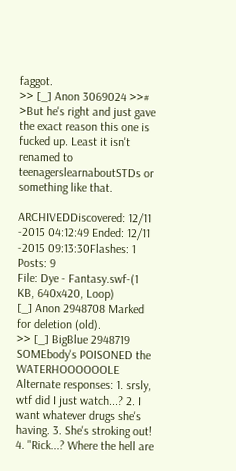faggot.
>> [_] Anon 3069024 >># >But he's right and just gave the exact reason this one is fucked up. Least it isn't renamed to teenagerslearnaboutSTDs or something like that.

ARCHIVEDDiscovered: 12/11 -2015 04:12:49 Ended: 12/11 -2015 09:13:30Flashes: 1 Posts: 9
File: Dye - Fantasy.swf-(1 KB, 640x420, Loop)
[_] Anon 2948708 Marked for deletion (old).
>> [_] BigBlue 2948719 SOMEbody's POISONED the WATERHOOOOOOLE Alternate responses: 1. srsly, wtf did I just watch...? 2. I want whatever drugs she's having. 3. She's stroking out! 4. "Rick...? Where the hell are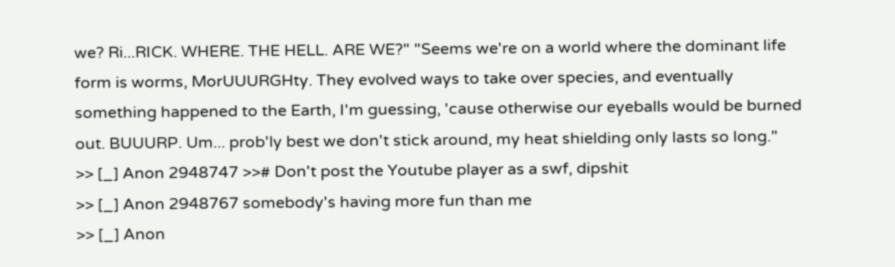we? Ri...RICK. WHERE. THE HELL. ARE WE?" "Seems we're on a world where the dominant life form is worms, MorUUURGHty. They evolved ways to take over species, and eventually something happened to the Earth, I'm guessing, 'cause otherwise our eyeballs would be burned out. BUUURP. Um... prob'ly best we don't stick around, my heat shielding only lasts so long."
>> [_] Anon 2948747 >># Don't post the Youtube player as a swf, dipshit
>> [_] Anon 2948767 somebody's having more fun than me
>> [_] Anon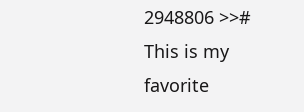2948806 >># This is my favorite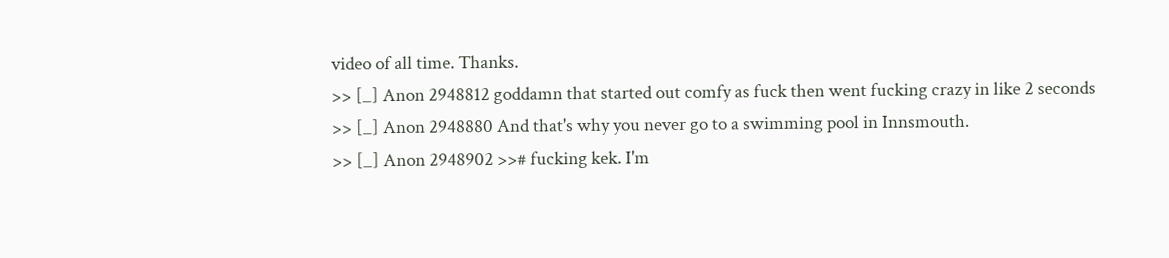video of all time. Thanks.
>> [_] Anon 2948812 goddamn that started out comfy as fuck then went fucking crazy in like 2 seconds
>> [_] Anon 2948880 And that's why you never go to a swimming pool in Innsmouth.
>> [_] Anon 2948902 >># fucking kek. I'm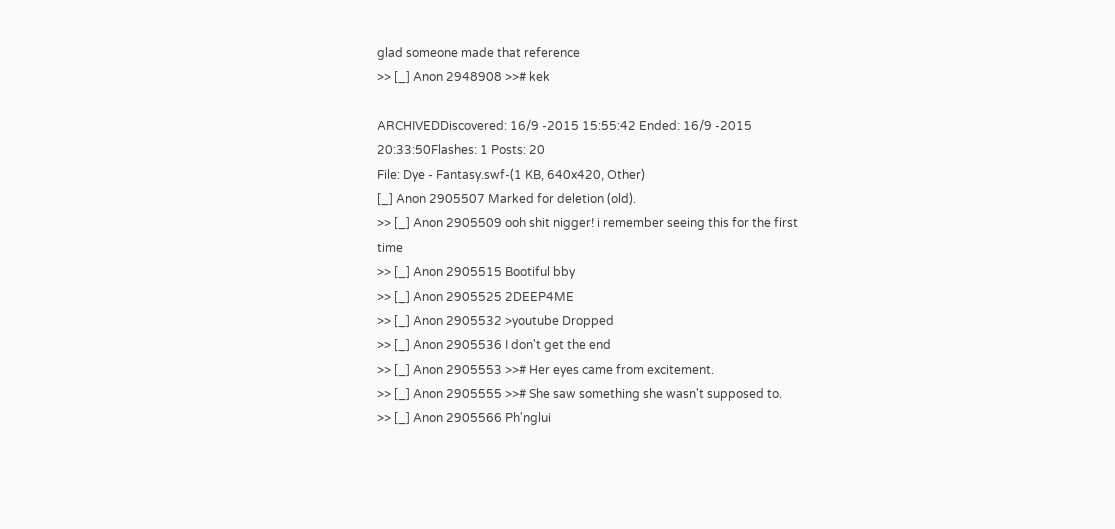glad someone made that reference
>> [_] Anon 2948908 >># kek

ARCHIVEDDiscovered: 16/9 -2015 15:55:42 Ended: 16/9 -2015 20:33:50Flashes: 1 Posts: 20
File: Dye - Fantasy.swf-(1 KB, 640x420, Other)
[_] Anon 2905507 Marked for deletion (old).
>> [_] Anon 2905509 ooh shit nigger! i remember seeing this for the first time
>> [_] Anon 2905515 Bootiful bby
>> [_] Anon 2905525 2DEEP4ME
>> [_] Anon 2905532 >youtube Dropped
>> [_] Anon 2905536 I don't get the end
>> [_] Anon 2905553 >># Her eyes came from excitement.
>> [_] Anon 2905555 >># She saw something she wasn't supposed to.
>> [_] Anon 2905566 Ph'nglui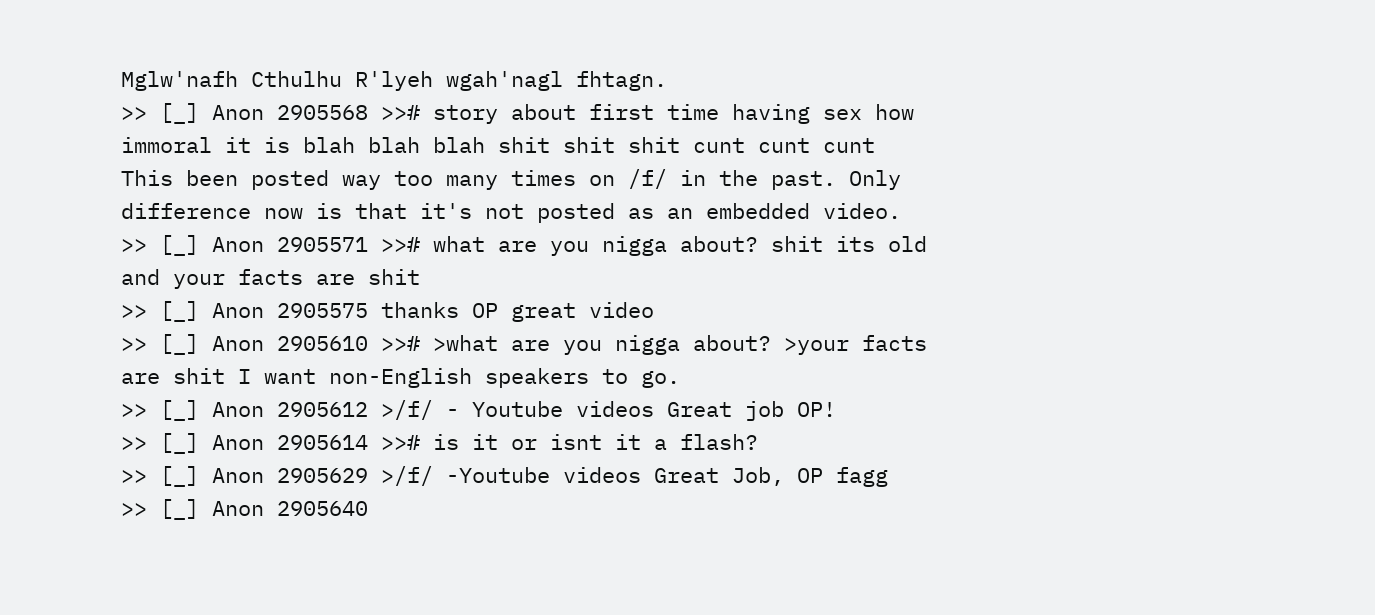Mglw'nafh Cthulhu R'lyeh wgah'nagl fhtagn.
>> [_] Anon 2905568 >># story about first time having sex how immoral it is blah blah blah shit shit shit cunt cunt cunt This been posted way too many times on /f/ in the past. Only difference now is that it's not posted as an embedded video.
>> [_] Anon 2905571 >># what are you nigga about? shit its old and your facts are shit
>> [_] Anon 2905575 thanks OP great video
>> [_] Anon 2905610 >># >what are you nigga about? >your facts are shit I want non-English speakers to go.
>> [_] Anon 2905612 >/f/ - Youtube videos Great job OP!
>> [_] Anon 2905614 >># is it or isnt it a flash?
>> [_] Anon 2905629 >/f/ -Youtube videos Great Job, OP fagg
>> [_] Anon 2905640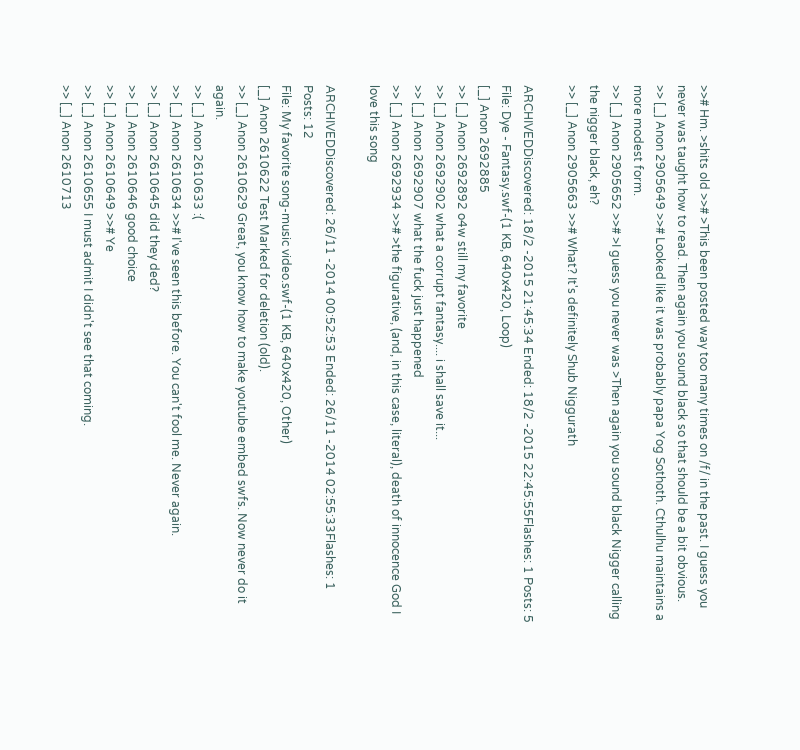>># Hm. >shits old >># >This been posted way too many times on /f/ in the past. I guess you never was taught how to read. Then again you sound black so that should be a bit obvious.
>> [_] Anon 2905649 >># Looked like it was probably papa Yog Sothoth. Cthulhu maintains a more modest form.
>> [_] Anon 2905652 >># >I guess you never was >Then again you sound black Nigger calling the nigger black, eh?
>> [_] Anon 2905663 >># What? It's definitely Shub Niggurath

ARCHIVEDDiscovered: 18/2 -2015 21:45:34 Ended: 18/2 -2015 22:45:55Flashes: 1 Posts: 5
File: Dye - Fantasy.swf-(1 KB, 640x420, Loop)
[_] Anon 2692885
>> [_] Anon 2692892 o4w still my favorite
>> [_] Anon 2692902 what a corrupt fantasy.... i shall save it...
>> [_] Anon 2692907 what the fuck just happened
>> [_] Anon 2692934 >># >the figurative, (and, in this case, literal), death of innocence God I love this song

ARCHIVEDDiscovered: 26/11 -2014 00:52:53 Ended: 26/11 -2014 02:55:33Flashes: 1 Posts: 12
File: My favorite song-music video.swf-(1 KB, 640x420, Other)
[_] Anon 2610622 Test Marked for deletion (old).
>> [_] Anon 2610629 Great, you know how to make youtube embed swfs. Now never do it again.
>> [_] Anon 2610633 :(
>> [_] Anon 2610634 >># I've seen this before. You can't fool me. Never again.
>> [_] Anon 2610645 did they ded?
>> [_] Anon 2610646 good choice
>> [_] Anon 2610649 >># Ye
>> [_] Anon 2610655 I must admit I didn't see that coming.
>> [_] Anon 2610713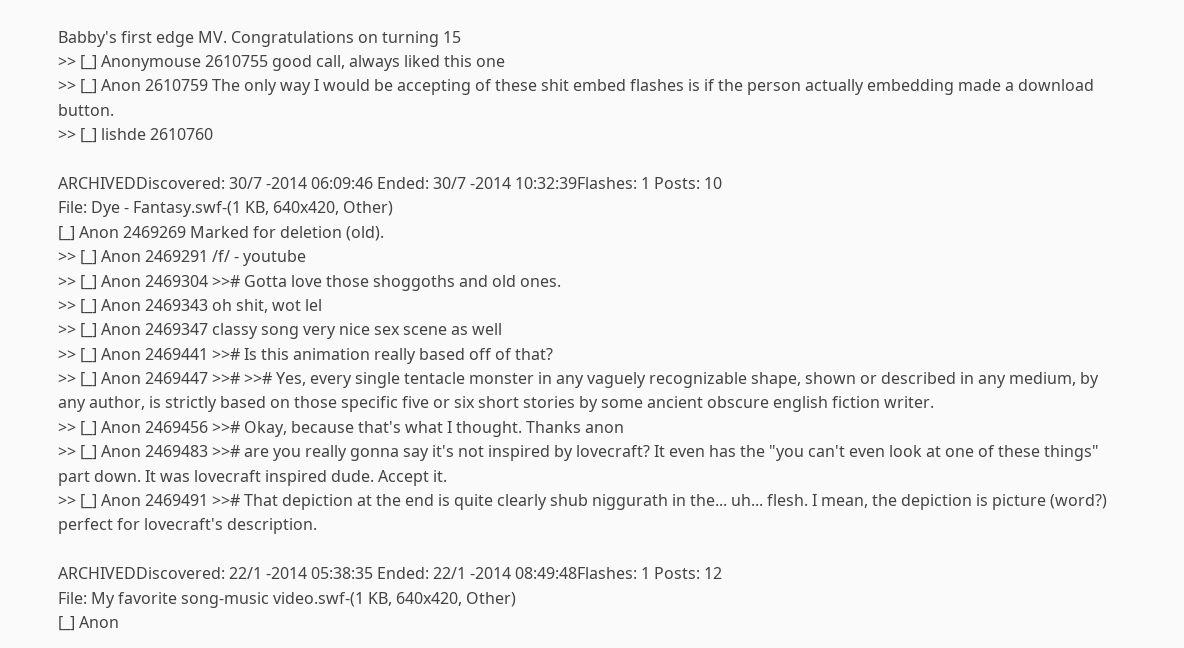Babby's first edge MV. Congratulations on turning 15
>> [_] Anonymouse 2610755 good call, always liked this one
>> [_] Anon 2610759 The only way I would be accepting of these shit embed flashes is if the person actually embedding made a download button.
>> [_] lishde 2610760

ARCHIVEDDiscovered: 30/7 -2014 06:09:46 Ended: 30/7 -2014 10:32:39Flashes: 1 Posts: 10
File: Dye - Fantasy.swf-(1 KB, 640x420, Other)
[_] Anon 2469269 Marked for deletion (old).
>> [_] Anon 2469291 /f/ - youtube
>> [_] Anon 2469304 >># Gotta love those shoggoths and old ones.
>> [_] Anon 2469343 oh shit, wot lel
>> [_] Anon 2469347 classy song very nice sex scene as well
>> [_] Anon 2469441 >># Is this animation really based off of that?
>> [_] Anon 2469447 >># >># Yes, every single tentacle monster in any vaguely recognizable shape, shown or described in any medium, by any author, is strictly based on those specific five or six short stories by some ancient obscure english fiction writer.
>> [_] Anon 2469456 >># Okay, because that's what I thought. Thanks anon
>> [_] Anon 2469483 >># are you really gonna say it's not inspired by lovecraft? It even has the "you can't even look at one of these things" part down. It was lovecraft inspired dude. Accept it.
>> [_] Anon 2469491 >># That depiction at the end is quite clearly shub niggurath in the... uh... flesh. I mean, the depiction is picture (word?) perfect for lovecraft's description.

ARCHIVEDDiscovered: 22/1 -2014 05:38:35 Ended: 22/1 -2014 08:49:48Flashes: 1 Posts: 12
File: My favorite song-music video.swf-(1 KB, 640x420, Other)
[_] Anon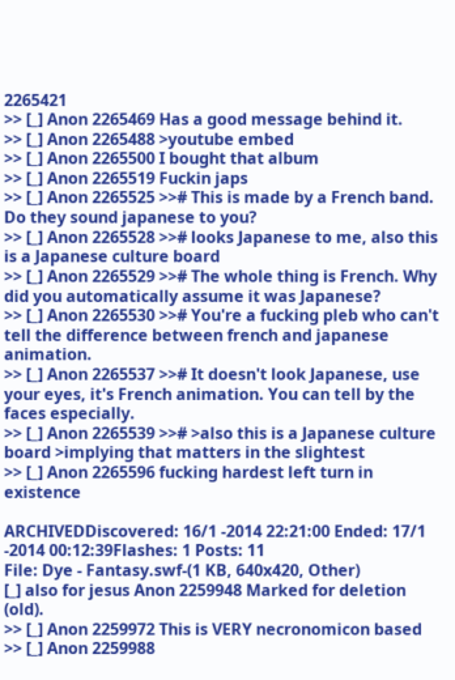2265421
>> [_] Anon 2265469 Has a good message behind it.
>> [_] Anon 2265488 >youtube embed
>> [_] Anon 2265500 I bought that album
>> [_] Anon 2265519 Fuckin japs
>> [_] Anon 2265525 >># This is made by a French band. Do they sound japanese to you?
>> [_] Anon 2265528 >># looks Japanese to me, also this is a Japanese culture board
>> [_] Anon 2265529 >># The whole thing is French. Why did you automatically assume it was Japanese?
>> [_] Anon 2265530 >># You're a fucking pleb who can't tell the difference between french and japanese animation.
>> [_] Anon 2265537 >># It doesn't look Japanese, use your eyes, it's French animation. You can tell by the faces especially.
>> [_] Anon 2265539 >># >also this is a Japanese culture board >implying that matters in the slightest
>> [_] Anon 2265596 fucking hardest left turn in existence

ARCHIVEDDiscovered: 16/1 -2014 22:21:00 Ended: 17/1 -2014 00:12:39Flashes: 1 Posts: 11
File: Dye - Fantasy.swf-(1 KB, 640x420, Other)
[_] also for jesus Anon 2259948 Marked for deletion (old).
>> [_] Anon 2259972 This is VERY necronomicon based
>> [_] Anon 2259988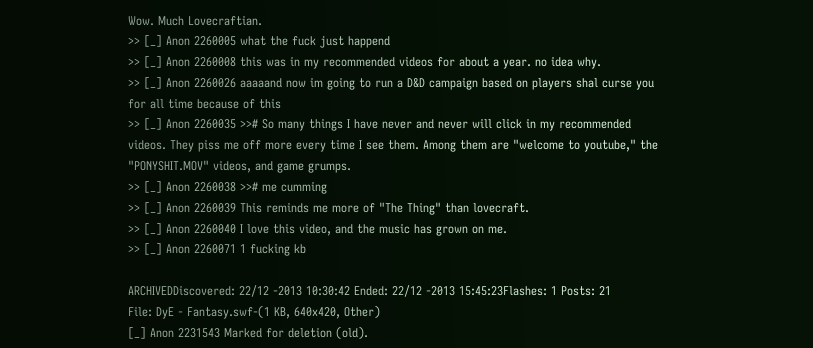Wow. Much Lovecraftian.
>> [_] Anon 2260005 what the fuck just happend
>> [_] Anon 2260008 this was in my recommended videos for about a year. no idea why.
>> [_] Anon 2260026 aaaaand now im going to run a D&D campaign based on players shal curse you for all time because of this
>> [_] Anon 2260035 >># So many things I have never and never will click in my recommended videos. They piss me off more every time I see them. Among them are "welcome to youtube," the "PONYSHIT.MOV" videos, and game grumps.
>> [_] Anon 2260038 >># me cumming
>> [_] Anon 2260039 This reminds me more of "The Thing" than lovecraft.
>> [_] Anon 2260040 I love this video, and the music has grown on me.
>> [_] Anon 2260071 1 fucking kb

ARCHIVEDDiscovered: 22/12 -2013 10:30:42 Ended: 22/12 -2013 15:45:23Flashes: 1 Posts: 21
File: DyE - Fantasy.swf-(1 KB, 640x420, Other)
[_] Anon 2231543 Marked for deletion (old).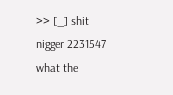>> [_] shit nigger 2231547 what the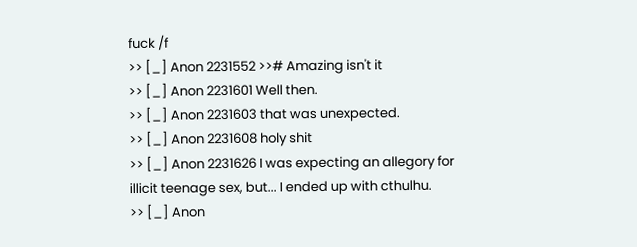fuck /f
>> [_] Anon 2231552 >># Amazing isn't it
>> [_] Anon 2231601 Well then.
>> [_] Anon 2231603 that was unexpected.
>> [_] Anon 2231608 holy shit
>> [_] Anon 2231626 I was expecting an allegory for illicit teenage sex, but... I ended up with cthulhu.
>> [_] Anon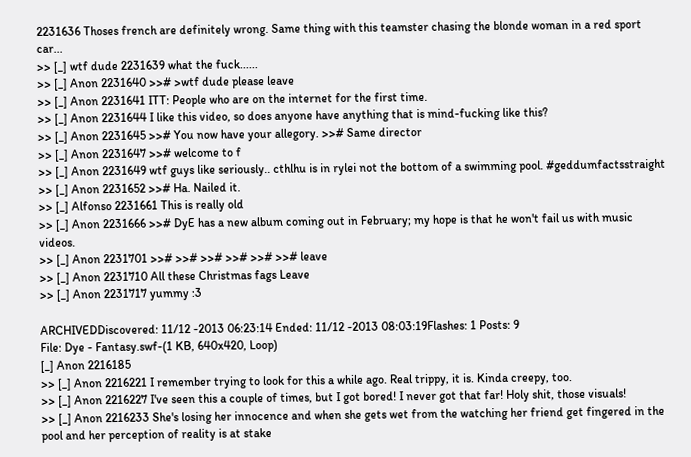2231636 Thoses french are definitely wrong. Same thing with this teamster chasing the blonde woman in a red sport car...
>> [_] wtf dude 2231639 what the fuck......
>> [_] Anon 2231640 >># >wtf dude please leave
>> [_] Anon 2231641 ITT: People who are on the internet for the first time.
>> [_] Anon 2231644 I like this video, so does anyone have anything that is mind-fucking like this?
>> [_] Anon 2231645 >># You now have your allegory. >># Same director
>> [_] Anon 2231647 >># welcome to f
>> [_] Anon 2231649 wtf guys like seriously.. cthlhu is in rylei not the bottom of a swimming pool. #geddumfactsstraight
>> [_] Anon 2231652 >># Ha. Nailed it.
>> [_] Alfonso 2231661 This is really old
>> [_] Anon 2231666 >># DyE has a new album coming out in February; my hope is that he won't fail us with music videos.
>> [_] Anon 2231701 >># >># >># >># >># >># leave
>> [_] Anon 2231710 All these Christmas fags Leave
>> [_] Anon 2231717 yummy :3

ARCHIVEDDiscovered: 11/12 -2013 06:23:14 Ended: 11/12 -2013 08:03:19Flashes: 1 Posts: 9
File: Dye - Fantasy.swf-(1 KB, 640x420, Loop)
[_] Anon 2216185
>> [_] Anon 2216221 I remember trying to look for this a while ago. Real trippy, it is. Kinda creepy, too.
>> [_] Anon 2216227 I've seen this a couple of times, but I got bored! I never got that far! Holy shit, those visuals!
>> [_] Anon 2216233 She's losing her innocence and when she gets wet from the watching her friend get fingered in the pool and her perception of reality is at stake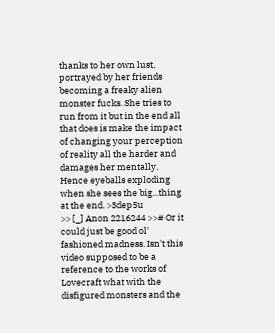thanks to her own lust, portrayed by her friends becoming a freaky alien monster fucks. She tries to run from it but in the end all that does is make the impact of changing your perception of reality all the harder and damages her mentally. Hence eyeballs exploding when she sees the big...thing at the end. >3dep5u
>> [_] Anon 2216244 >># Or it could just be good ol' fashioned madness. Isn't this video supposed to be a reference to the works of Lovecraft what with the disfigured monsters and the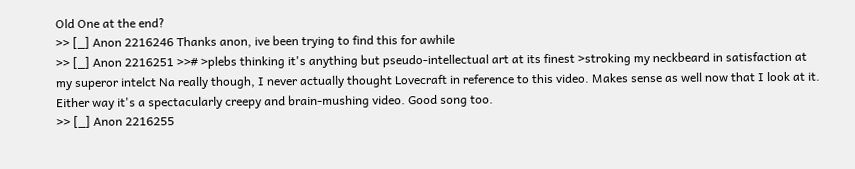Old One at the end?
>> [_] Anon 2216246 Thanks anon, ive been trying to find this for awhile
>> [_] Anon 2216251 >># >plebs thinking it's anything but pseudo-intellectual art at its finest >stroking my neckbeard in satisfaction at my superor intelct Na really though, I never actually thought Lovecraft in reference to this video. Makes sense as well now that I look at it. Either way it's a spectacularly creepy and brain-mushing video. Good song too.
>> [_] Anon 2216255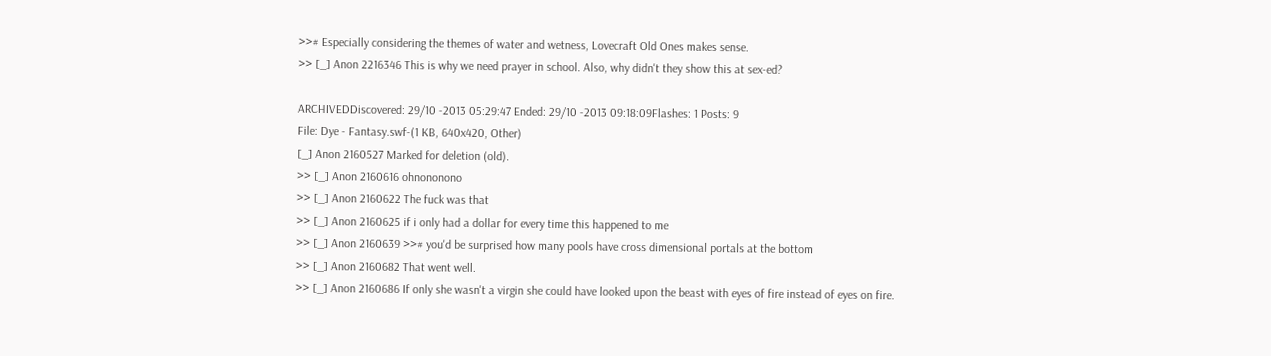>># Especially considering the themes of water and wetness, Lovecraft Old Ones makes sense.
>> [_] Anon 2216346 This is why we need prayer in school. Also, why didn't they show this at sex-ed?

ARCHIVEDDiscovered: 29/10 -2013 05:29:47 Ended: 29/10 -2013 09:18:09Flashes: 1 Posts: 9
File: Dye - Fantasy.swf-(1 KB, 640x420, Other)
[_] Anon 2160527 Marked for deletion (old).
>> [_] Anon 2160616 ohnononono
>> [_] Anon 2160622 The fuck was that
>> [_] Anon 2160625 if i only had a dollar for every time this happened to me
>> [_] Anon 2160639 >># you'd be surprised how many pools have cross dimensional portals at the bottom
>> [_] Anon 2160682 That went well.
>> [_] Anon 2160686 If only she wasn't a virgin she could have looked upon the beast with eyes of fire instead of eyes on fire.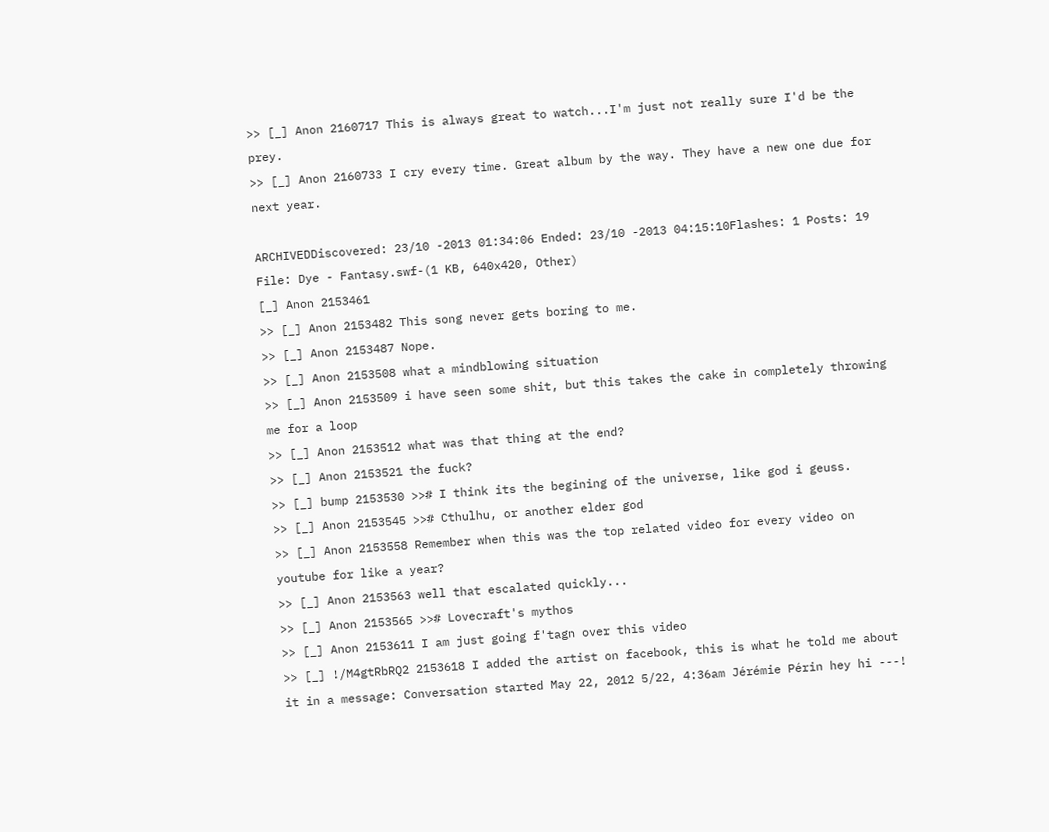>> [_] Anon 2160717 This is always great to watch...I'm just not really sure I'd be the prey.
>> [_] Anon 2160733 I cry every time. Great album by the way. They have a new one due for next year.

ARCHIVEDDiscovered: 23/10 -2013 01:34:06 Ended: 23/10 -2013 04:15:10Flashes: 1 Posts: 19
File: Dye - Fantasy.swf-(1 KB, 640x420, Other)
[_] Anon 2153461
>> [_] Anon 2153482 This song never gets boring to me.
>> [_] Anon 2153487 Nope.
>> [_] Anon 2153508 what a mindblowing situation
>> [_] Anon 2153509 i have seen some shit, but this takes the cake in completely throwing me for a loop
>> [_] Anon 2153512 what was that thing at the end?
>> [_] Anon 2153521 the fuck?
>> [_] bump 2153530 >># I think its the begining of the universe, like god i geuss.
>> [_] Anon 2153545 >># Cthulhu, or another elder god
>> [_] Anon 2153558 Remember when this was the top related video for every video on youtube for like a year?
>> [_] Anon 2153563 well that escalated quickly...
>> [_] Anon 2153565 >># Lovecraft's mythos
>> [_] Anon 2153611 I am just going f'tagn over this video
>> [_] !/M4gtRbRQ2 2153618 I added the artist on facebook, this is what he told me about it in a message: Conversation started May 22, 2012 5/22, 4:36am Jérémie Périn hey hi ---!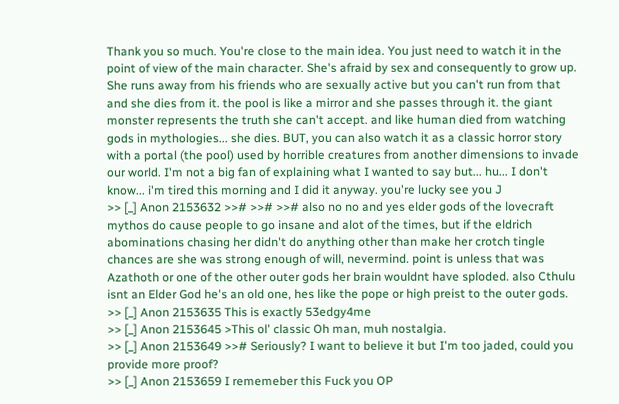Thank you so much. You're close to the main idea. You just need to watch it in the point of view of the main character. She's afraid by sex and consequently to grow up. She runs away from his friends who are sexually active but you can't run from that and she dies from it. the pool is like a mirror and she passes through it. the giant monster represents the truth she can't accept. and like human died from watching gods in mythologies... she dies. BUT, you can also watch it as a classic horror story with a portal (the pool) used by horrible creatures from another dimensions to invade our world. I'm not a big fan of explaining what I wanted to say but... hu... I don't know... i'm tired this morning and I did it anyway. you're lucky see you J
>> [_] Anon 2153632 >># >># >># also no no and yes elder gods of the lovecraft mythos do cause people to go insane and alot of the times, but if the eldrich abominations chasing her didn't do anything other than make her crotch tingle chances are she was strong enough of will, nevermind. point is unless that was Azathoth or one of the other outer gods her brain wouldnt have sploded. also Cthulu isnt an Elder God he's an old one, hes like the pope or high preist to the outer gods.
>> [_] Anon 2153635 This is exactly 53edgy4me
>> [_] Anon 2153645 >This ol' classic Oh man, muh nostalgia.
>> [_] Anon 2153649 >># Seriously? I want to believe it but I'm too jaded, could you provide more proof?
>> [_] Anon 2153659 I rememeber this Fuck you OP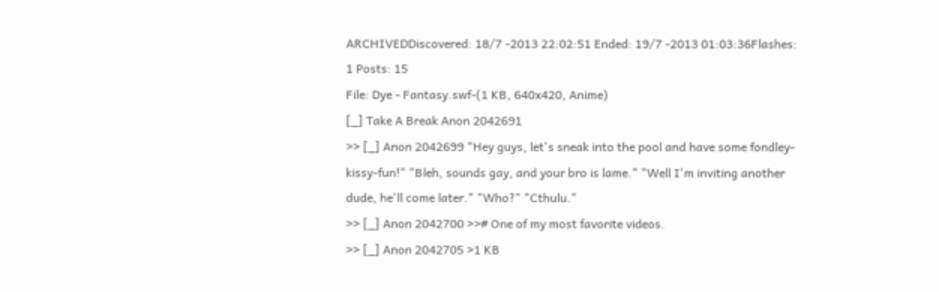ARCHIVEDDiscovered: 18/7 -2013 22:02:51 Ended: 19/7 -2013 01:03:36Flashes: 1 Posts: 15
File: Dye - Fantasy.swf-(1 KB, 640x420, Anime)
[_] Take A Break Anon 2042691
>> [_] Anon 2042699 "Hey guys, let's sneak into the pool and have some fondley-kissy-fun!" "Bleh, sounds gay, and your bro is lame." "Well I'm inviting another dude, he'll come later." "Who?" "Cthulu."
>> [_] Anon 2042700 >># One of my most favorite videos.
>> [_] Anon 2042705 >1 KB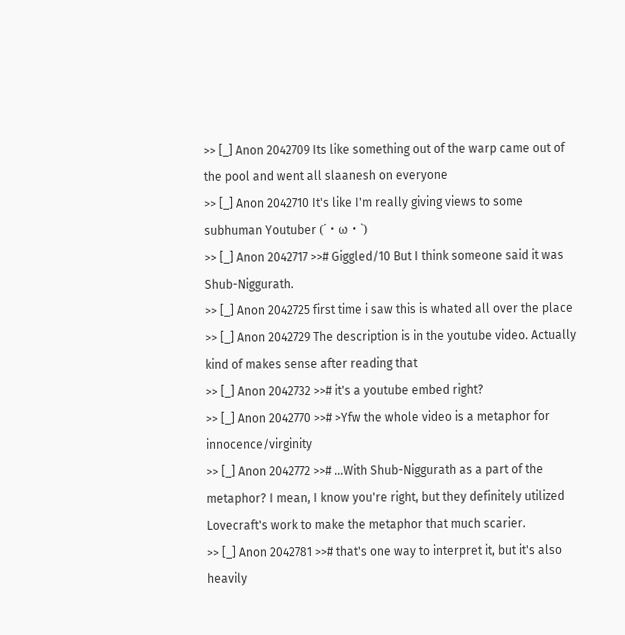>> [_] Anon 2042709 Its like something out of the warp came out of the pool and went all slaanesh on everyone
>> [_] Anon 2042710 It's like I'm really giving views to some subhuman Youtuber (´・ω・`)
>> [_] Anon 2042717 >># Giggled/10 But I think someone said it was Shub-Niggurath.
>> [_] Anon 2042725 first time i saw this is whated all over the place
>> [_] Anon 2042729 The description is in the youtube video. Actually kind of makes sense after reading that
>> [_] Anon 2042732 >># it's a youtube embed right?
>> [_] Anon 2042770 >># >Yfw the whole video is a metaphor for innocence/virginity
>> [_] Anon 2042772 >># ...With Shub-Niggurath as a part of the metaphor? I mean, I know you're right, but they definitely utilized Lovecraft's work to make the metaphor that much scarier.
>> [_] Anon 2042781 >># that's one way to interpret it, but it's also heavily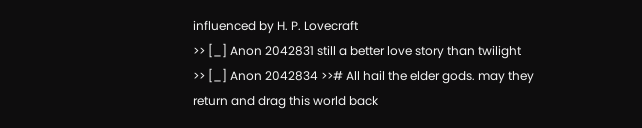influenced by H. P. Lovecraft
>> [_] Anon 2042831 still a better love story than twilight
>> [_] Anon 2042834 >># All hail the elder gods. may they return and drag this world back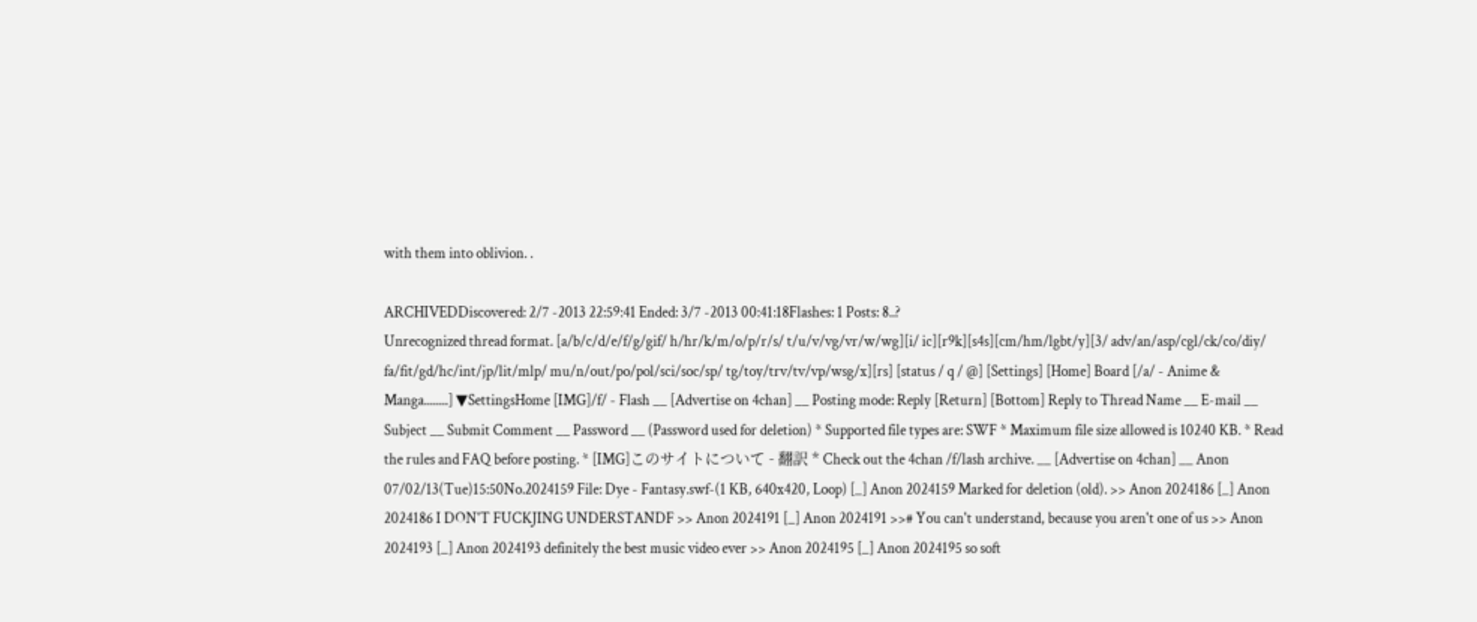with them into oblivion. .

ARCHIVEDDiscovered: 2/7 -2013 22:59:41 Ended: 3/7 -2013 00:41:18Flashes: 1 Posts: 8..?
Unrecognized thread format. [a/b/c/d/e/f/g/gif/ h/hr/k/m/o/p/r/s/ t/u/v/vg/vr/w/wg][i/ ic][r9k][s4s][cm/hm/lgbt/y][3/ adv/an/asp/cgl/ck/co/diy/ fa/fit/gd/hc/int/jp/lit/mlp/ mu/n/out/po/pol/sci/soc/sp/ tg/toy/trv/tv/vp/wsg/x][rs] [status / q / @] [Settings] [Home] Board [/a/ - Anime & Manga........] ▼SettingsHome [IMG]/f/ - Flash __ [Advertise on 4chan] __ Posting mode: Reply [Return] [Bottom] Reply to Thread Name __ E-mail __ Subject __ Submit Comment __ Password __ (Password used for deletion) * Supported file types are: SWF * Maximum file size allowed is 10240 KB. * Read the rules and FAQ before posting. * [IMG]このサイトについて - 翻訳 * Check out the 4chan /f/lash archive. __ [Advertise on 4chan] __ Anon 07/02/13(Tue)15:50No.2024159 File: Dye - Fantasy.swf-(1 KB, 640x420, Loop) [_] Anon 2024159 Marked for deletion (old). >> Anon 2024186 [_] Anon 2024186 I DON'T FUCKJING UNDERSTANDF >> Anon 2024191 [_] Anon 2024191 >># You can't understand, because you aren't one of us >> Anon 2024193 [_] Anon 2024193 definitely the best music video ever >> Anon 2024195 [_] Anon 2024195 so soft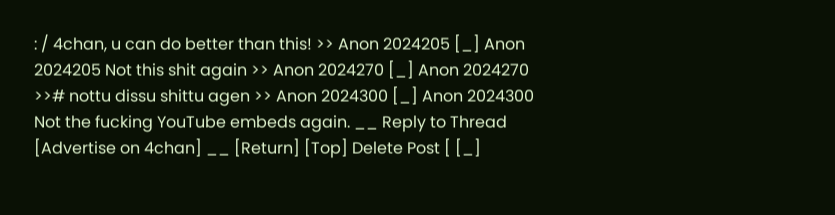: / 4chan, u can do better than this! >> Anon 2024205 [_] Anon 2024205 Not this shit again >> Anon 2024270 [_] Anon 2024270 >># nottu dissu shittu agen >> Anon 2024300 [_] Anon 2024300 Not the fucking YouTube embeds again. __ Reply to Thread [Advertise on 4chan] __ [Return] [Top] Delete Post [ [_]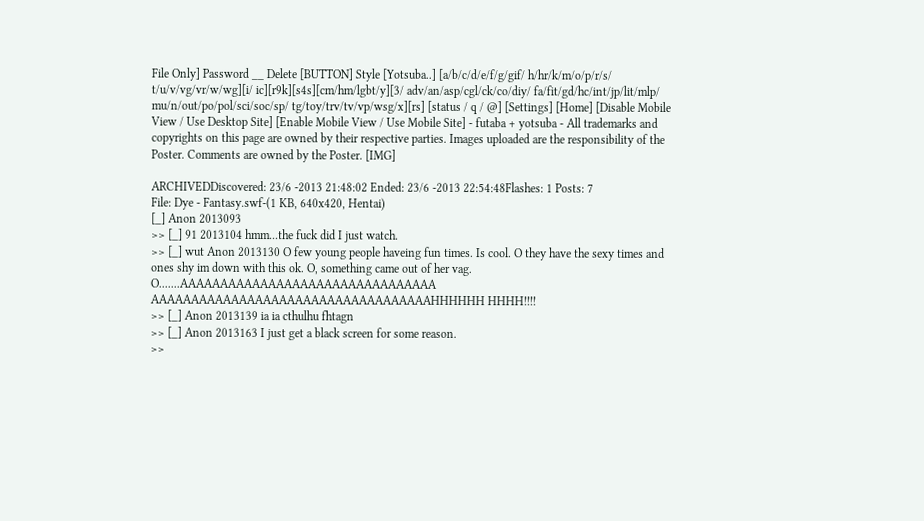File Only] Password __ Delete [BUTTON] Style [Yotsuba..] [a/b/c/d/e/f/g/gif/ h/hr/k/m/o/p/r/s/ t/u/v/vg/vr/w/wg][i/ ic][r9k][s4s][cm/hm/lgbt/y][3/ adv/an/asp/cgl/ck/co/diy/ fa/fit/gd/hc/int/jp/lit/mlp/ mu/n/out/po/pol/sci/soc/sp/ tg/toy/trv/tv/vp/wsg/x][rs] [status / q / @] [Settings] [Home] [Disable Mobile View / Use Desktop Site] [Enable Mobile View / Use Mobile Site] - futaba + yotsuba - All trademarks and copyrights on this page are owned by their respective parties. Images uploaded are the responsibility of the Poster. Comments are owned by the Poster. [IMG]

ARCHIVEDDiscovered: 23/6 -2013 21:48:02 Ended: 23/6 -2013 22:54:48Flashes: 1 Posts: 7
File: Dye - Fantasy.swf-(1 KB, 640x420, Hentai)
[_] Anon 2013093
>> [_] 91 2013104 hmm...the fuck did I just watch.
>> [_] wut Anon 2013130 O few young people haveing fun times. Is cool. O they have the sexy times and ones shy im down with this ok. O, something came out of her vag. O.......AAAAAAAAAAAAAAAAAAAAAAAAAAAAAAAA AAAAAAAAAAAAAAAAAAAAAAAAAAAAAAAAAAAHHHHHH HHHH!!!!
>> [_] Anon 2013139 ia ia cthulhu fhtagn
>> [_] Anon 2013163 I just get a black screen for some reason.
>>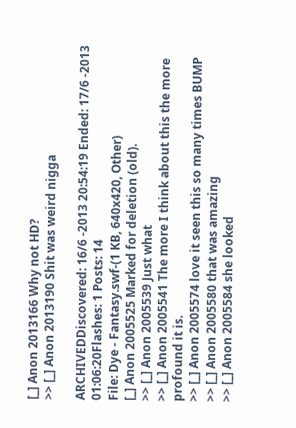[_] Anon 2013166 Why not HD?
>> [_] Anon 2013190 Shit was weird nigga

ARCHIVEDDiscovered: 16/6 -2013 20:54:19 Ended: 17/6 -2013 01:06:20Flashes: 1 Posts: 14
File: Dye - Fantasy.swf-(1 KB, 640x420, Other)
[_] Anon 2005525 Marked for deletion (old).
>> [_] Anon 2005539 Just what
>> [_] Anon 2005541 The more I think about this the more profound it is.
>> [_] Anon 2005574 love it seen this so many times BUMP
>> [_] Anon 2005580 that was amazing
>> [_] Anon 2005584 she looked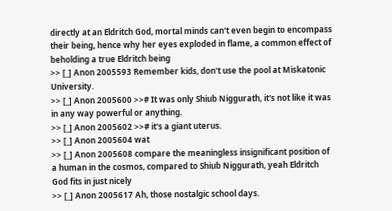directly at an Eldritch God, mortal minds can't even begin to encompass their being, hence why her eyes exploded in flame, a common effect of beholding a true Eldritch being
>> [_] Anon 2005593 Remember kids, don't use the pool at Miskatonic University.
>> [_] Anon 2005600 >># It was only Shiub Niggurath, it's not like it was in any way powerful or anything.
>> [_] Anon 2005602 >># it's a giant uterus.
>> [_] Anon 2005604 wat
>> [_] Anon 2005608 compare the meaningless insignificant position of a human in the cosmos, compared to Shiub Niggurath, yeah Eldritch God fits in just nicely
>> [_] Anon 2005617 Ah, those nostalgic school days.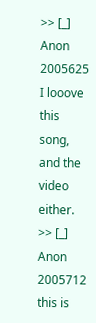>> [_] Anon 2005625 I looove this song, and the video either.
>> [_] Anon 2005712 this is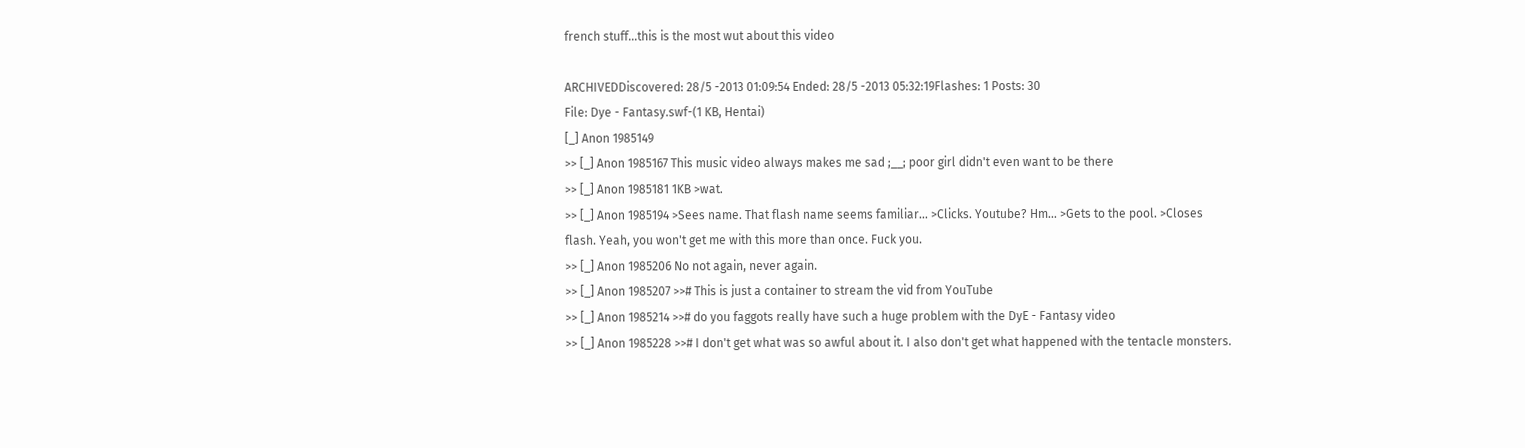french stuff...this is the most wut about this video

ARCHIVEDDiscovered: 28/5 -2013 01:09:54 Ended: 28/5 -2013 05:32:19Flashes: 1 Posts: 30
File: Dye - Fantasy.swf-(1 KB, Hentai)
[_] Anon 1985149
>> [_] Anon 1985167 This music video always makes me sad ;__; poor girl didn't even want to be there
>> [_] Anon 1985181 1KB >wat.
>> [_] Anon 1985194 >Sees name. That flash name seems familiar... >Clicks. Youtube? Hm... >Gets to the pool. >Closes flash. Yeah, you won't get me with this more than once. Fuck you.
>> [_] Anon 1985206 No not again, never again.
>> [_] Anon 1985207 >># This is just a container to stream the vid from YouTube
>> [_] Anon 1985214 >># do you faggots really have such a huge problem with the DyE - Fantasy video
>> [_] Anon 1985228 >># I don't get what was so awful about it. I also don't get what happened with the tentacle monsters.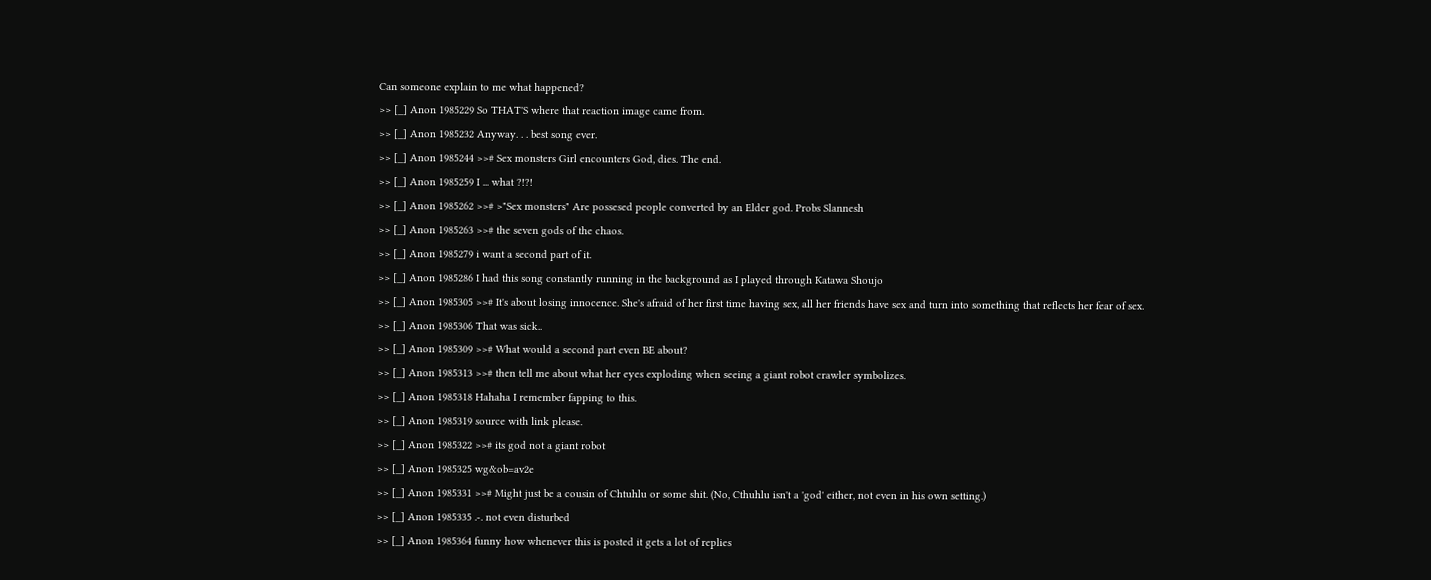Can someone explain to me what happened?
>> [_] Anon 1985229 So THAT'S where that reaction image came from.
>> [_] Anon 1985232 Anyway. . . best song ever.
>> [_] Anon 1985244 >># Sex monsters Girl encounters God, dies. The end.
>> [_] Anon 1985259 I ... what ?!?!
>> [_] Anon 1985262 >># >"Sex monsters" Are possesed people converted by an Elder god. Probs Slannesh
>> [_] Anon 1985263 >># the seven gods of the chaos.
>> [_] Anon 1985279 i want a second part of it.
>> [_] Anon 1985286 I had this song constantly running in the background as I played through Katawa Shoujo
>> [_] Anon 1985305 >># It's about losing innocence. She's afraid of her first time having sex, all her friends have sex and turn into something that reflects her fear of sex.
>> [_] Anon 1985306 That was sick..
>> [_] Anon 1985309 >># What would a second part even BE about?
>> [_] Anon 1985313 >># then tell me about what her eyes exploding when seeing a giant robot crawler symbolizes.
>> [_] Anon 1985318 Hahaha I remember fapping to this.
>> [_] Anon 1985319 source with link please.
>> [_] Anon 1985322 >># its god not a giant robot
>> [_] Anon 1985325 wg&ob=av2e
>> [_] Anon 1985331 >># Might just be a cousin of Chtuhlu or some shit. (No, Cthuhlu isn't a 'god' either, not even in his own setting.)
>> [_] Anon 1985335 .-. not even disturbed
>> [_] Anon 1985364 funny how whenever this is posted it gets a lot of replies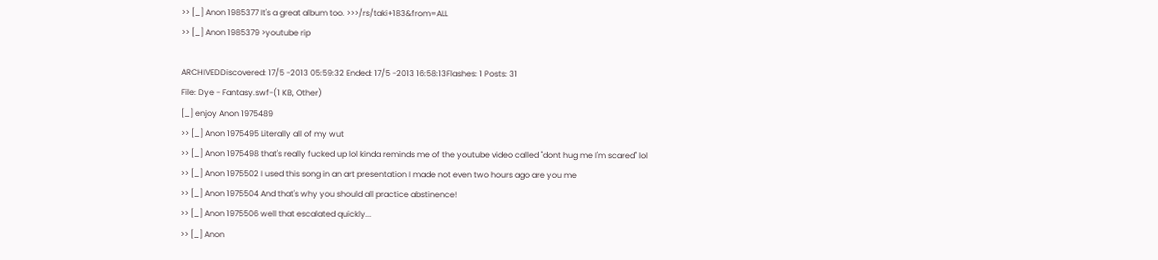>> [_] Anon 1985377 It's a great album too. >>>/rs/taki+183&from=ALL
>> [_] Anon 1985379 >youtube rip

ARCHIVEDDiscovered: 17/5 -2013 05:59:32 Ended: 17/5 -2013 16:58:13Flashes: 1 Posts: 31
File: Dye - Fantasy.swf-(1 KB, Other)
[_] enjoy Anon 1975489
>> [_] Anon 1975495 Literally all of my wut
>> [_] Anon 1975498 that's really fucked up lol kinda reminds me of the youtube video called "dont hug me I'm scared" lol
>> [_] Anon 1975502 I used this song in an art presentation I made not even two hours ago are you me
>> [_] Anon 1975504 And that's why you should all practice abstinence!
>> [_] Anon 1975506 well that escalated quickly...
>> [_] Anon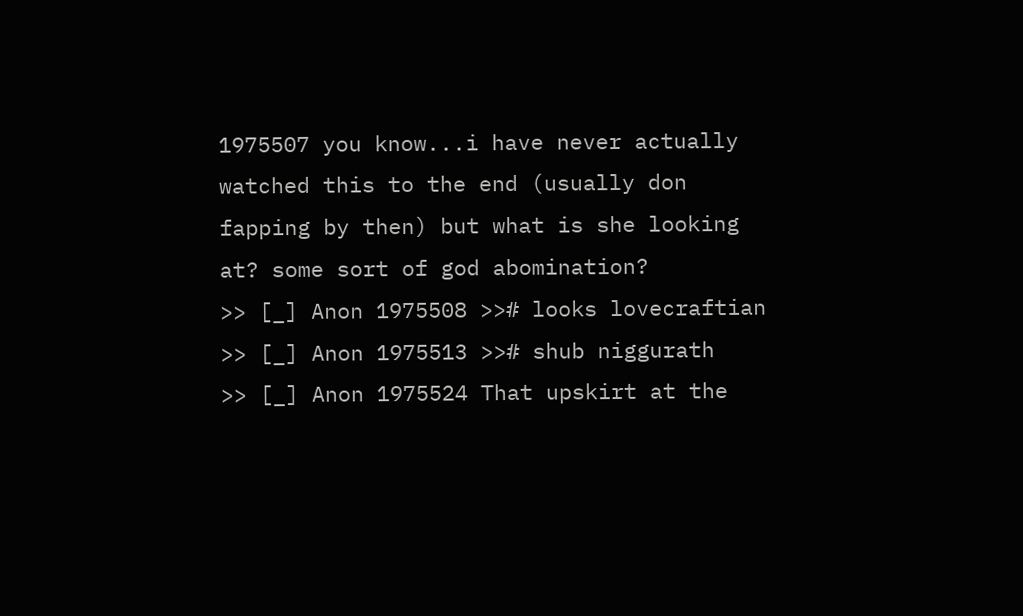1975507 you know...i have never actually watched this to the end (usually don fapping by then) but what is she looking at? some sort of god abomination?
>> [_] Anon 1975508 >># looks lovecraftian
>> [_] Anon 1975513 >># shub niggurath
>> [_] Anon 1975524 That upskirt at the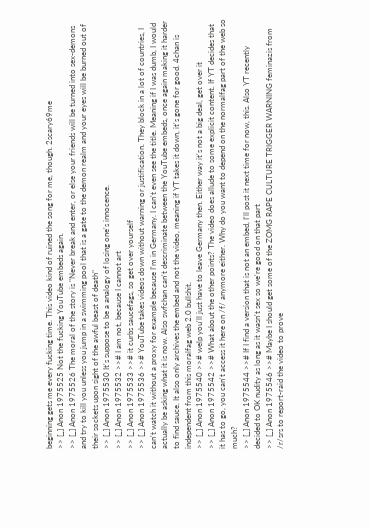beginning gets me every fucking time. This video kind of ruined the song for me, though. 2scary69me
>> [_] Anon 1975525 Not the fucking YouTube embeds again.
>> [_] Anon 1975526 The moral of the story is "Never break and enter, or else your friends will be turned into sex-demons and try to kill you unless you jump in a swimming pool that is a gate to the demon realm and your eyes will be burned out of their sockets upon sight of the awful beast of death"
>> [_] Anon 1975530 It's suppose to be a analogy of losing one's innocence.
>> [_] Anon 1975532 >># I am not, because I cannot art
>> [_] Anon 1975533 >># it curbs saucefags, so get over yourself
>> [_] Anon 1975536 >># YouTube takes videos down without warning or justification. They block in a lot of countries, I can't watch it without a proxy for example because I'm in Germany. I can't even see the title. Meaning if I was dumb, I would actually be asking what it is now. Also swfchan can't descriminate between the YouTube embeds, once again making it harder to find sauce. It also only archives the embed and not the video, meaning if YT takes it down, it's gone for good. 4chan is independent from this moralfag web 2.0 bullshit.
>> [_] Anon 1975540 >># welp you'll just have to leave Germany then. Either way it's not a big deal, get over it
>> [_] Anon 1975542 >># What about the other points? The video does allude to some explicit content. If YT decides that it has to go, you can't access it here on /f/ anymore either. Why do you want to depend on the normalfag part of the web so much?
>> [_] Anon 1975544 >># If I find a version that is not an embed, I'll post it next time for now, this. Also YT recently decided to OK nudity as long as it wasn't sex so we're good on that part
>> [_] Anon 1975546 >># Maybe I should get some of the ZOMG RAPE CULTURE TRIGGER WARNING feminazis from /r/srs to report-raid the video to prove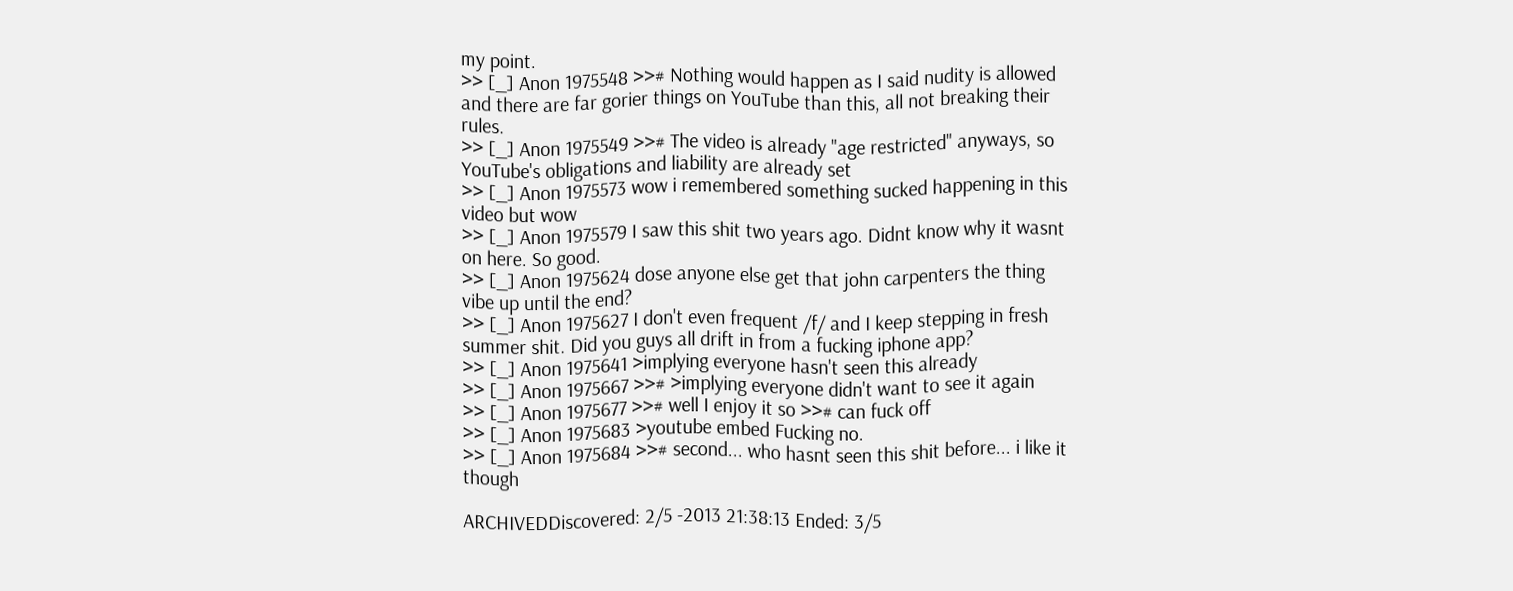my point.
>> [_] Anon 1975548 >># Nothing would happen as I said nudity is allowed and there are far gorier things on YouTube than this, all not breaking their rules.
>> [_] Anon 1975549 >># The video is already "age restricted" anyways, so YouTube's obligations and liability are already set
>> [_] Anon 1975573 wow i remembered something sucked happening in this video but wow
>> [_] Anon 1975579 I saw this shit two years ago. Didnt know why it wasnt on here. So good.
>> [_] Anon 1975624 dose anyone else get that john carpenters the thing vibe up until the end?
>> [_] Anon 1975627 I don't even frequent /f/ and I keep stepping in fresh summer shit. Did you guys all drift in from a fucking iphone app?
>> [_] Anon 1975641 >implying everyone hasn't seen this already
>> [_] Anon 1975667 >># >implying everyone didn't want to see it again
>> [_] Anon 1975677 >># well I enjoy it so >># can fuck off
>> [_] Anon 1975683 >youtube embed Fucking no.
>> [_] Anon 1975684 >># second... who hasnt seen this shit before... i like it though

ARCHIVEDDiscovered: 2/5 -2013 21:38:13 Ended: 3/5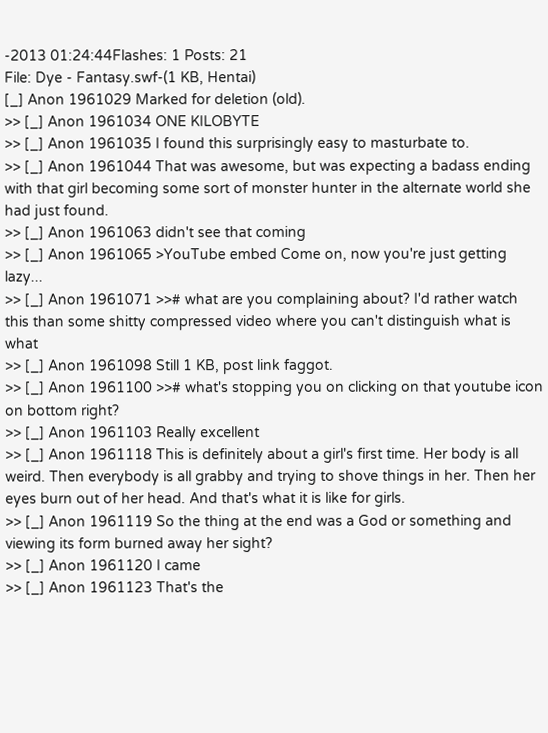-2013 01:24:44Flashes: 1 Posts: 21
File: Dye - Fantasy.swf-(1 KB, Hentai)
[_] Anon 1961029 Marked for deletion (old).
>> [_] Anon 1961034 ONE KILOBYTE
>> [_] Anon 1961035 I found this surprisingly easy to masturbate to.
>> [_] Anon 1961044 That was awesome, but was expecting a badass ending with that girl becoming some sort of monster hunter in the alternate world she had just found.
>> [_] Anon 1961063 didn't see that coming
>> [_] Anon 1961065 >YouTube embed Come on, now you're just getting lazy...
>> [_] Anon 1961071 >># what are you complaining about? I'd rather watch this than some shitty compressed video where you can't distinguish what is what
>> [_] Anon 1961098 Still 1 KB, post link faggot.
>> [_] Anon 1961100 >># what's stopping you on clicking on that youtube icon on bottom right?
>> [_] Anon 1961103 Really excellent
>> [_] Anon 1961118 This is definitely about a girl's first time. Her body is all weird. Then everybody is all grabby and trying to shove things in her. Then her eyes burn out of her head. And that's what it is like for girls.
>> [_] Anon 1961119 So the thing at the end was a God or something and viewing its form burned away her sight?
>> [_] Anon 1961120 I came
>> [_] Anon 1961123 That's the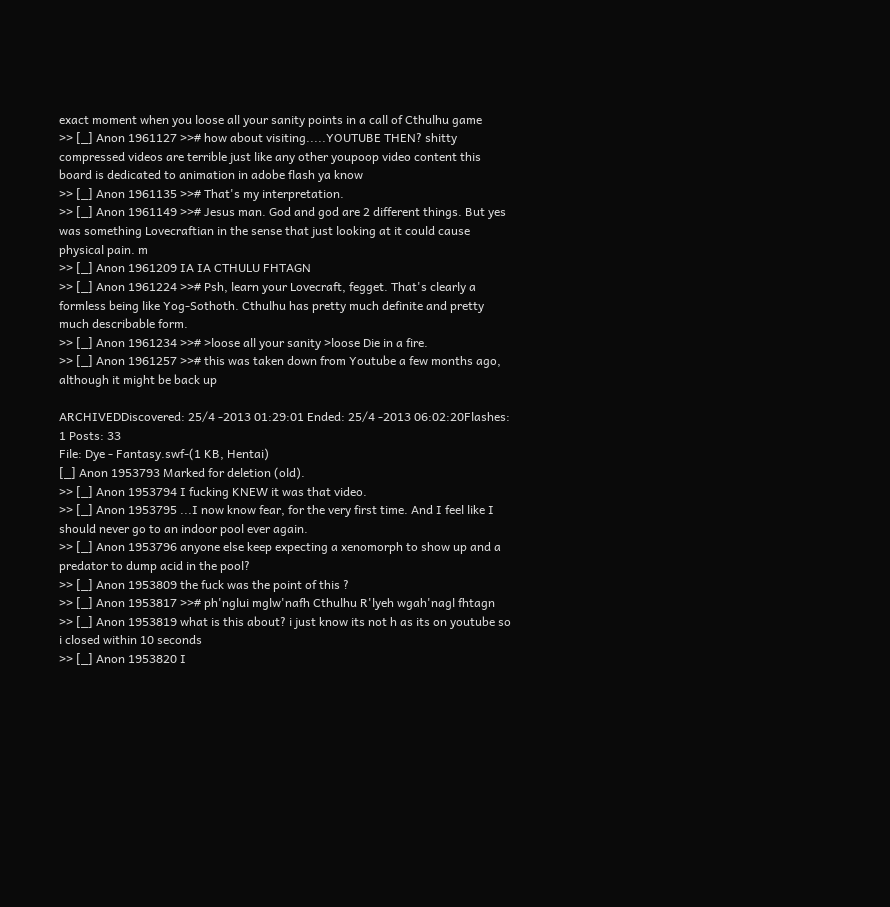exact moment when you loose all your sanity points in a call of Cthulhu game
>> [_] Anon 1961127 >># how about visiting.....YOUTUBE THEN? shitty compressed videos are terrible just like any other youpoop video content this board is dedicated to animation in adobe flash ya know
>> [_] Anon 1961135 >># That's my interpretation.
>> [_] Anon 1961149 >># Jesus man. God and god are 2 different things. But yes was something Lovecraftian in the sense that just looking at it could cause physical pain. m
>> [_] Anon 1961209 IA IA CTHULU FHTAGN
>> [_] Anon 1961224 >># Psh, learn your Lovecraft, fegget. That's clearly a formless being like Yog-Sothoth. Cthulhu has pretty much definite and pretty much describable form.
>> [_] Anon 1961234 >># >loose all your sanity >loose Die in a fire.
>> [_] Anon 1961257 >># this was taken down from Youtube a few months ago, although it might be back up

ARCHIVEDDiscovered: 25/4 -2013 01:29:01 Ended: 25/4 -2013 06:02:20Flashes: 1 Posts: 33
File: Dye - Fantasy.swf-(1 KB, Hentai)
[_] Anon 1953793 Marked for deletion (old).
>> [_] Anon 1953794 I fucking KNEW it was that video.
>> [_] Anon 1953795 ...I now know fear, for the very first time. And I feel like I should never go to an indoor pool ever again.
>> [_] Anon 1953796 anyone else keep expecting a xenomorph to show up and a predator to dump acid in the pool?
>> [_] Anon 1953809 the fuck was the point of this ?
>> [_] Anon 1953817 >># ph'nglui mglw'nafh Cthulhu R'lyeh wgah'nagl fhtagn
>> [_] Anon 1953819 what is this about? i just know its not h as its on youtube so i closed within 10 seconds
>> [_] Anon 1953820 I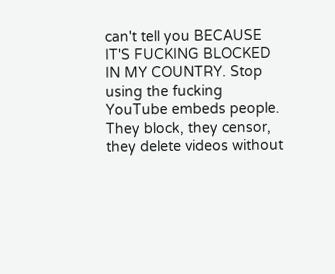can't tell you BECAUSE IT'S FUCKING BLOCKED IN MY COUNTRY. Stop using the fucking YouTube embeds people. They block, they censor, they delete videos without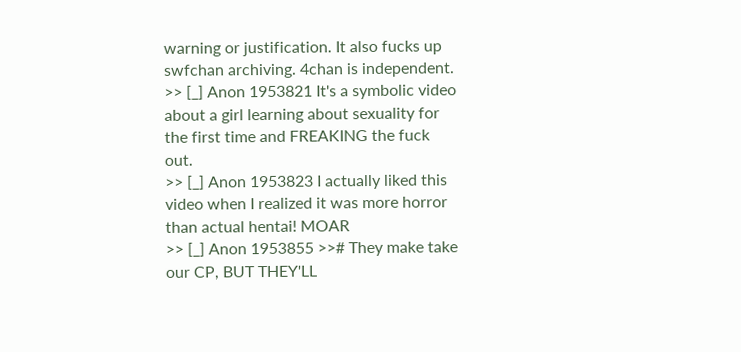warning or justification. It also fucks up swfchan archiving. 4chan is independent.
>> [_] Anon 1953821 It's a symbolic video about a girl learning about sexuality for the first time and FREAKING the fuck out.
>> [_] Anon 1953823 I actually liked this video when I realized it was more horror than actual hentai! MOAR
>> [_] Anon 1953855 >># They make take our CP, BUT THEY'LL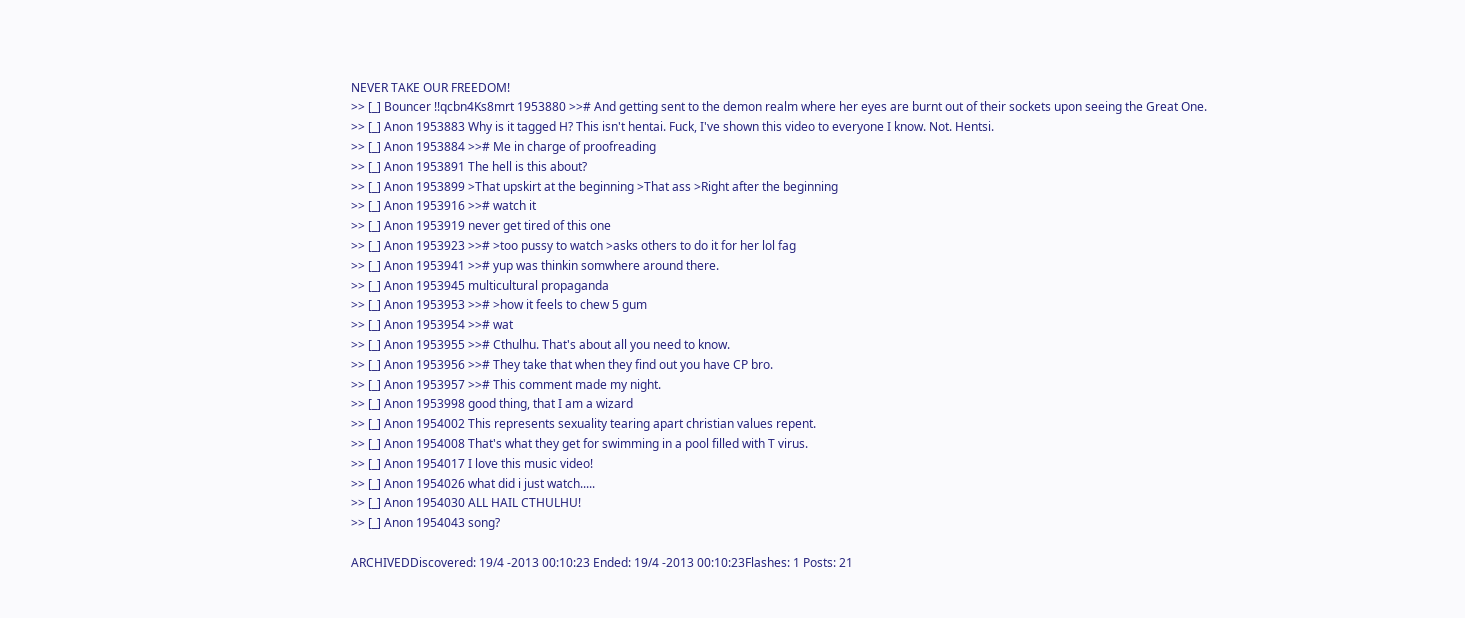NEVER TAKE OUR FREEDOM!
>> [_] Bouncer !!qcbn4Ks8mrt 1953880 >># And getting sent to the demon realm where her eyes are burnt out of their sockets upon seeing the Great One.
>> [_] Anon 1953883 Why is it tagged H? This isn't hentai. Fuck, I've shown this video to everyone I know. Not. Hentsi.
>> [_] Anon 1953884 >># Me in charge of proofreading
>> [_] Anon 1953891 The hell is this about?
>> [_] Anon 1953899 >That upskirt at the beginning >That ass >Right after the beginning
>> [_] Anon 1953916 >># watch it
>> [_] Anon 1953919 never get tired of this one
>> [_] Anon 1953923 >># >too pussy to watch >asks others to do it for her lol fag
>> [_] Anon 1953941 >># yup was thinkin somwhere around there.
>> [_] Anon 1953945 multicultural propaganda
>> [_] Anon 1953953 >># >how it feels to chew 5 gum
>> [_] Anon 1953954 >># wat
>> [_] Anon 1953955 >># Cthulhu. That's about all you need to know.
>> [_] Anon 1953956 >># They take that when they find out you have CP bro.
>> [_] Anon 1953957 >># This comment made my night.
>> [_] Anon 1953998 good thing, that I am a wizard
>> [_] Anon 1954002 This represents sexuality tearing apart christian values repent.
>> [_] Anon 1954008 That's what they get for swimming in a pool filled with T virus.
>> [_] Anon 1954017 I love this music video!
>> [_] Anon 1954026 what did i just watch.....
>> [_] Anon 1954030 ALL HAIL CTHULHU!
>> [_] Anon 1954043 song?

ARCHIVEDDiscovered: 19/4 -2013 00:10:23 Ended: 19/4 -2013 00:10:23Flashes: 1 Posts: 21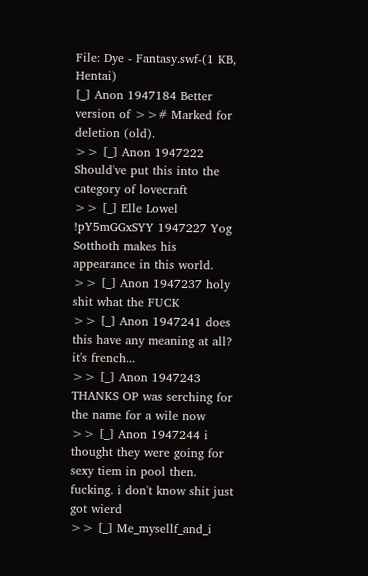File: Dye - Fantasy.swf-(1 KB, Hentai)
[_] Anon 1947184 Better version of >># Marked for deletion (old).
>> [_] Anon 1947222 Should've put this into the category of lovecraft
>> [_] Elle Lowel !pY5mGGxSYY 1947227 Yog Sotthoth makes his appearance in this world.
>> [_] Anon 1947237 holy shit what the FUCK
>> [_] Anon 1947241 does this have any meaning at all? it's french...
>> [_] Anon 1947243 THANKS OP was serching for the name for a wile now
>> [_] Anon 1947244 i thought they were going for sexy tiem in pool then. fucking. i don't know shit just got wierd
>> [_] Me_mysellf_and_i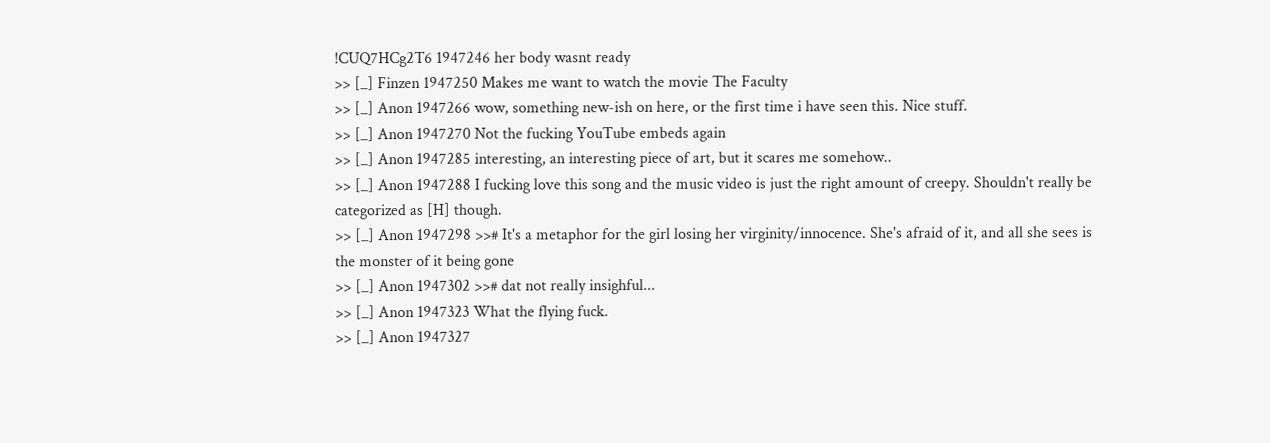!CUQ7HCg2T6 1947246 her body wasnt ready
>> [_] Finzen 1947250 Makes me want to watch the movie The Faculty
>> [_] Anon 1947266 wow, something new-ish on here, or the first time i have seen this. Nice stuff.
>> [_] Anon 1947270 Not the fucking YouTube embeds again
>> [_] Anon 1947285 interesting, an interesting piece of art, but it scares me somehow..
>> [_] Anon 1947288 I fucking love this song and the music video is just the right amount of creepy. Shouldn't really be categorized as [H] though.
>> [_] Anon 1947298 >># It's a metaphor for the girl losing her virginity/innocence. She's afraid of it, and all she sees is the monster of it being gone
>> [_] Anon 1947302 >># dat not really insighful...
>> [_] Anon 1947323 What the flying fuck.
>> [_] Anon 1947327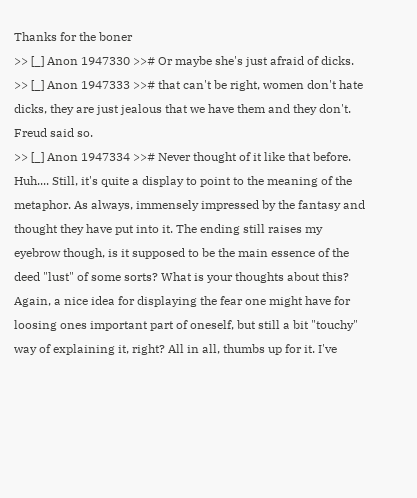Thanks for the boner
>> [_] Anon 1947330 >># Or maybe she's just afraid of dicks.
>> [_] Anon 1947333 >># that can't be right, women don't hate dicks, they are just jealous that we have them and they don't. Freud said so.
>> [_] Anon 1947334 >># Never thought of it like that before. Huh.... Still, it's quite a display to point to the meaning of the metaphor. As always, immensely impressed by the fantasy and thought they have put into it. The ending still raises my eyebrow though, is it supposed to be the main essence of the deed "lust" of some sorts? What is your thoughts about this? Again, a nice idea for displaying the fear one might have for loosing ones important part of oneself, but still a bit "touchy" way of explaining it, right? All in all, thumbs up for it. I've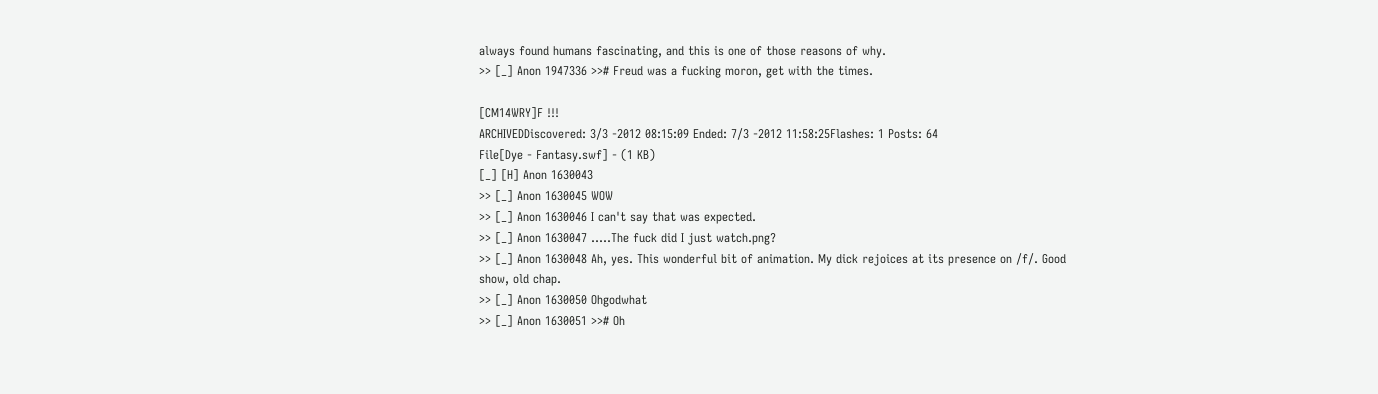always found humans fascinating, and this is one of those reasons of why.
>> [_] Anon 1947336 >># Freud was a fucking moron, get with the times.

[CM14WRY]F !!!
ARCHIVEDDiscovered: 3/3 -2012 08:15:09 Ended: 7/3 -2012 11:58:25Flashes: 1 Posts: 64
File[Dye - Fantasy.swf] - (1 KB)
[_] [H] Anon 1630043
>> [_] Anon 1630045 WOW
>> [_] Anon 1630046 I can't say that was expected.
>> [_] Anon 1630047 .....The fuck did I just watch.png?
>> [_] Anon 1630048 Ah, yes. This wonderful bit of animation. My dick rejoices at its presence on /f/. Good show, old chap.
>> [_] Anon 1630050 Ohgodwhat
>> [_] Anon 1630051 >># Oh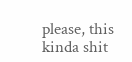please, this kinda shit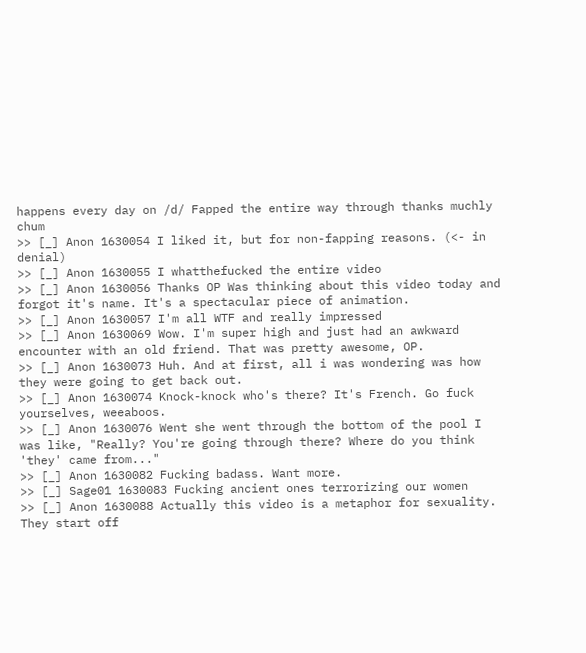happens every day on /d/ Fapped the entire way through thanks muchly chum
>> [_] Anon 1630054 I liked it, but for non-fapping reasons. (<- in denial)
>> [_] Anon 1630055 I whatthefucked the entire video
>> [_] Anon 1630056 Thanks OP Was thinking about this video today and forgot it's name. It's a spectacular piece of animation.
>> [_] Anon 1630057 I'm all WTF and really impressed
>> [_] Anon 1630069 Wow. I'm super high and just had an awkward encounter with an old friend. That was pretty awesome, OP.
>> [_] Anon 1630073 Huh. And at first, all i was wondering was how they were going to get back out.
>> [_] Anon 1630074 Knock-knock who's there? It's French. Go fuck yourselves, weeaboos.
>> [_] Anon 1630076 Went she went through the bottom of the pool I was like, "Really? You're going through there? Where do you think 'they' came from..."
>> [_] Anon 1630082 Fucking badass. Want more.
>> [_] Sage01 1630083 Fucking ancient ones terrorizing our women
>> [_] Anon 1630088 Actually this video is a metaphor for sexuality. They start off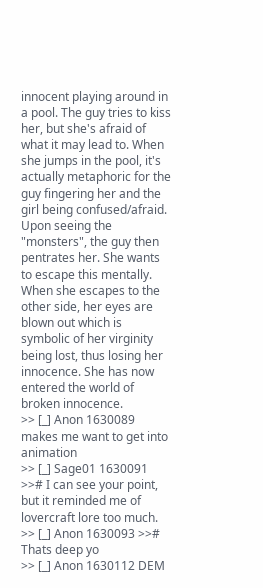innocent playing around in a pool. The guy tries to kiss her, but she's afraid of what it may lead to. When she jumps in the pool, it's actually metaphoric for the guy fingering her and the girl being confused/afraid. Upon seeing the "monsters", the guy then pentrates her. She wants to escape this mentally. When she escapes to the other side, her eyes are blown out which is symbolic of her virginity being lost, thus losing her innocence. She has now entered the world of broken innocence.
>> [_] Anon 1630089 makes me want to get into animation
>> [_] Sage01 1630091 >># I can see your point, but it reminded me of lovercraft lore too much.
>> [_] Anon 1630093 >># Thats deep yo
>> [_] Anon 1630112 DEM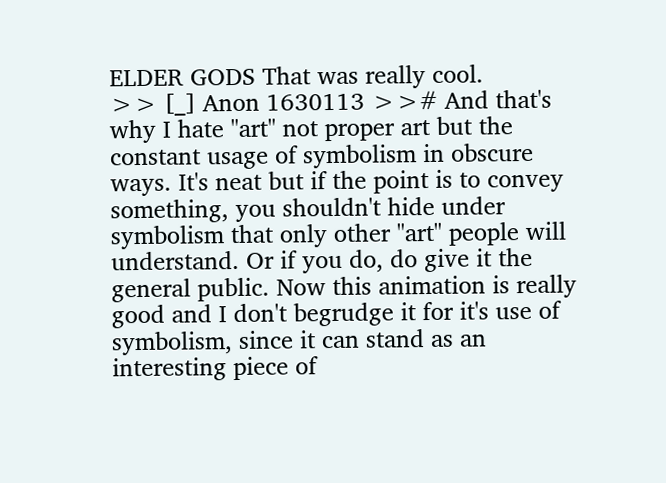ELDER GODS That was really cool.
>> [_] Anon 1630113 >># And that's why I hate "art" not proper art but the constant usage of symbolism in obscure ways. It's neat but if the point is to convey something, you shouldn't hide under symbolism that only other "art" people will understand. Or if you do, do give it the general public. Now this animation is really good and I don't begrudge it for it's use of symbolism, since it can stand as an interesting piece of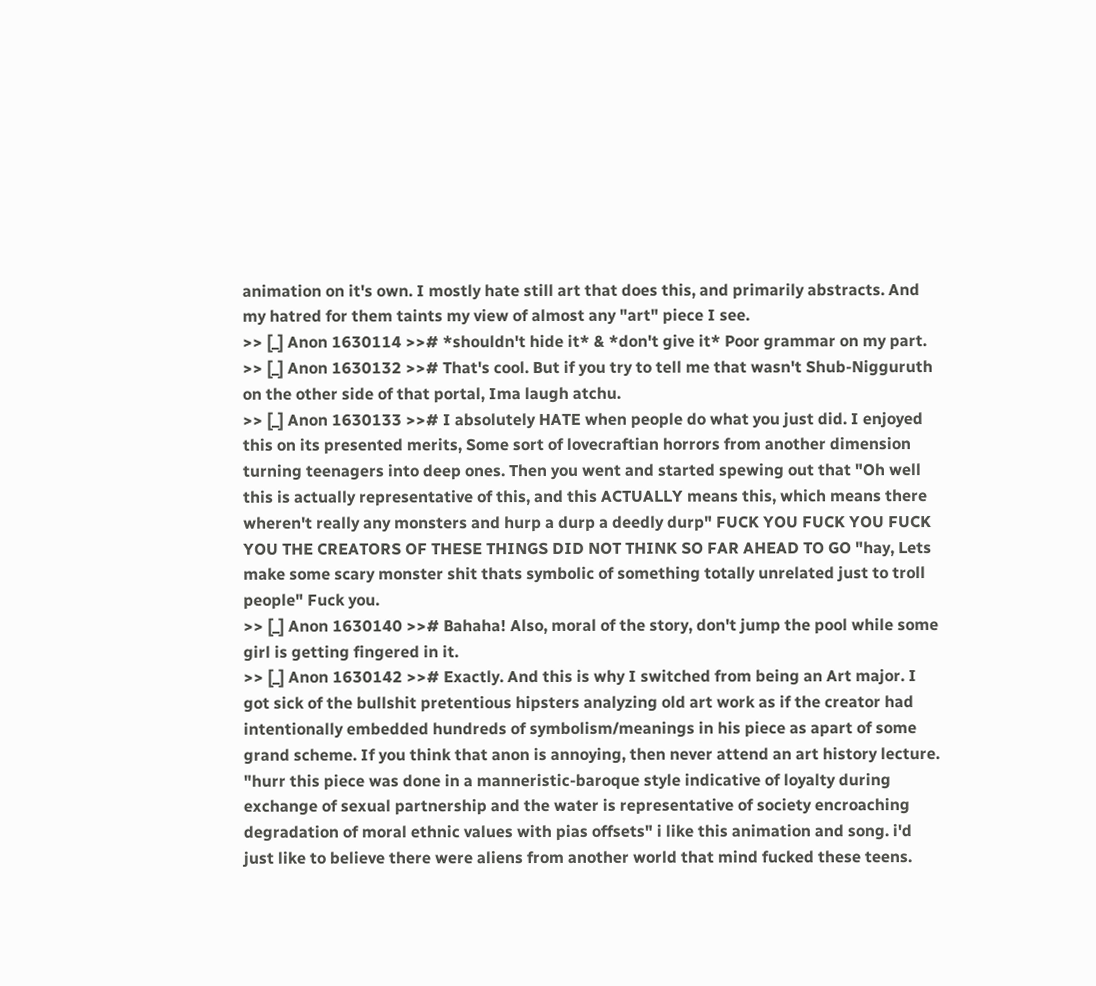animation on it's own. I mostly hate still art that does this, and primarily abstracts. And my hatred for them taints my view of almost any "art" piece I see.
>> [_] Anon 1630114 >># *shouldn't hide it* & *don't give it* Poor grammar on my part.
>> [_] Anon 1630132 >># That's cool. But if you try to tell me that wasn't Shub-Nigguruth on the other side of that portal, Ima laugh atchu.
>> [_] Anon 1630133 >># I absolutely HATE when people do what you just did. I enjoyed this on its presented merits, Some sort of lovecraftian horrors from another dimension turning teenagers into deep ones. Then you went and started spewing out that "Oh well this is actually representative of this, and this ACTUALLY means this, which means there wheren't really any monsters and hurp a durp a deedly durp" FUCK YOU FUCK YOU FUCK YOU THE CREATORS OF THESE THINGS DID NOT THINK SO FAR AHEAD TO GO "hay, Lets make some scary monster shit thats symbolic of something totally unrelated just to troll people" Fuck you.
>> [_] Anon 1630140 >># Bahaha! Also, moral of the story, don't jump the pool while some girl is getting fingered in it.
>> [_] Anon 1630142 >># Exactly. And this is why I switched from being an Art major. I got sick of the bullshit pretentious hipsters analyzing old art work as if the creator had intentionally embedded hundreds of symbolism/meanings in his piece as apart of some grand scheme. If you think that anon is annoying, then never attend an art history lecture. "hurr this piece was done in a manneristic-baroque style indicative of loyalty during exchange of sexual partnership and the water is representative of society encroaching degradation of moral ethnic values with pias offsets" i like this animation and song. i'd just like to believe there were aliens from another world that mind fucked these teens.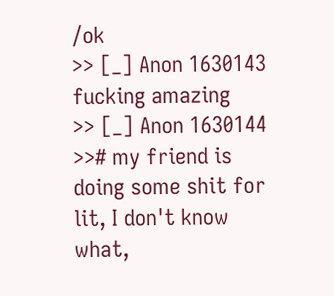/ok
>> [_] Anon 1630143 fucking amazing
>> [_] Anon 1630144 >># my friend is doing some shit for lit, I don't know what,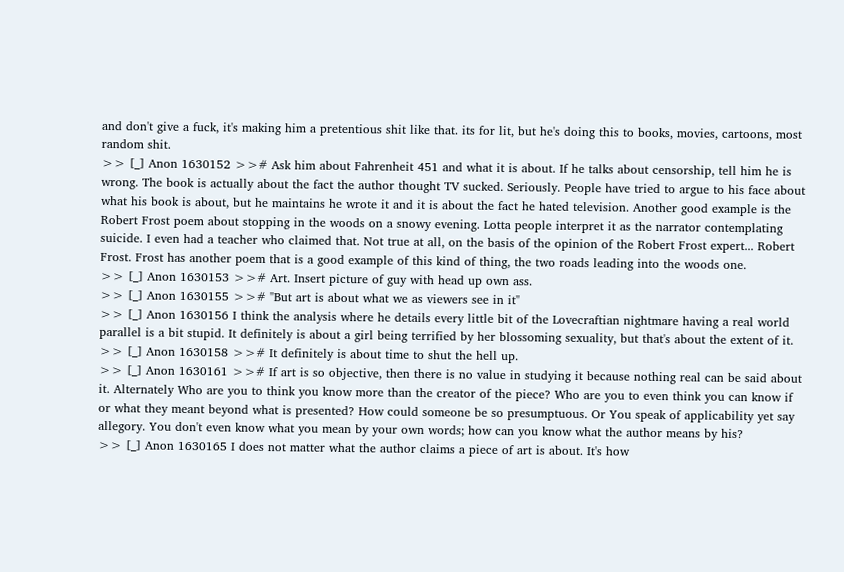and don't give a fuck, it's making him a pretentious shit like that. its for lit, but he's doing this to books, movies, cartoons, most random shit.
>> [_] Anon 1630152 >># Ask him about Fahrenheit 451 and what it is about. If he talks about censorship, tell him he is wrong. The book is actually about the fact the author thought TV sucked. Seriously. People have tried to argue to his face about what his book is about, but he maintains he wrote it and it is about the fact he hated television. Another good example is the Robert Frost poem about stopping in the woods on a snowy evening. Lotta people interpret it as the narrator contemplating suicide. I even had a teacher who claimed that. Not true at all, on the basis of the opinion of the Robert Frost expert... Robert Frost. Frost has another poem that is a good example of this kind of thing, the two roads leading into the woods one.
>> [_] Anon 1630153 >># Art. Insert picture of guy with head up own ass.
>> [_] Anon 1630155 >># "But art is about what we as viewers see in it"
>> [_] Anon 1630156 I think the analysis where he details every little bit of the Lovecraftian nightmare having a real world parallel is a bit stupid. It definitely is about a girl being terrified by her blossoming sexuality, but that's about the extent of it.
>> [_] Anon 1630158 >># It definitely is about time to shut the hell up.
>> [_] Anon 1630161 >># If art is so objective, then there is no value in studying it because nothing real can be said about it. Alternately Who are you to think you know more than the creator of the piece? Who are you to even think you can know if or what they meant beyond what is presented? How could someone be so presumptuous. Or You speak of applicability yet say allegory. You don't even know what you mean by your own words; how can you know what the author means by his?
>> [_] Anon 1630165 I does not matter what the author claims a piece of art is about. It's how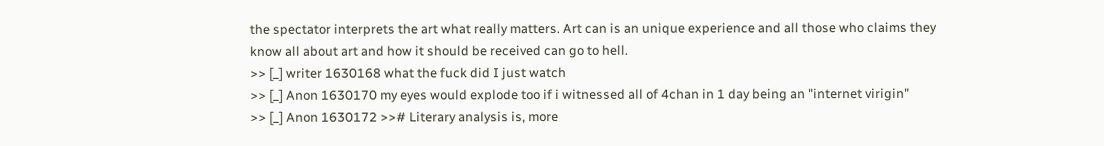the spectator interprets the art what really matters. Art can is an unique experience and all those who claims they know all about art and how it should be received can go to hell.
>> [_] writer 1630168 what the fuck did I just watch
>> [_] Anon 1630170 my eyes would explode too if i witnessed all of 4chan in 1 day being an "internet virigin"
>> [_] Anon 1630172 >># Literary analysis is, more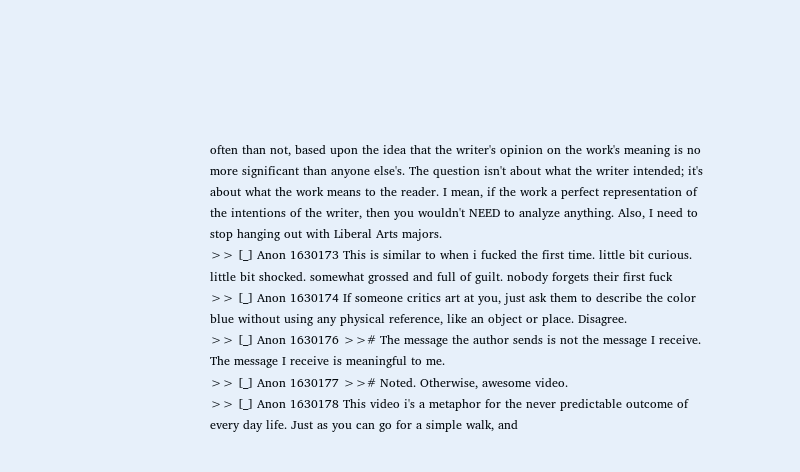often than not, based upon the idea that the writer's opinion on the work's meaning is no more significant than anyone else's. The question isn't about what the writer intended; it's about what the work means to the reader. I mean, if the work a perfect representation of the intentions of the writer, then you wouldn't NEED to analyze anything. Also, I need to stop hanging out with Liberal Arts majors.
>> [_] Anon 1630173 This is similar to when i fucked the first time. little bit curious. little bit shocked. somewhat grossed and full of guilt. nobody forgets their first fuck
>> [_] Anon 1630174 If someone critics art at you, just ask them to describe the color blue without using any physical reference, like an object or place. Disagree.
>> [_] Anon 1630176 >># The message the author sends is not the message I receive. The message I receive is meaningful to me.
>> [_] Anon 1630177 >># Noted. Otherwise, awesome video.
>> [_] Anon 1630178 This video i's a metaphor for the never predictable outcome of every day life. Just as you can go for a simple walk, and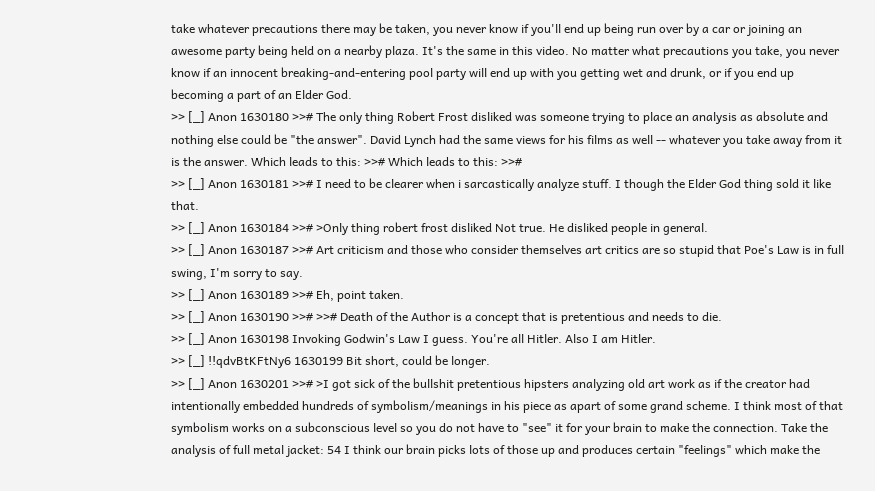take whatever precautions there may be taken, you never know if you'll end up being run over by a car or joining an awesome party being held on a nearby plaza. It's the same in this video. No matter what precautions you take, you never know if an innocent breaking-and-entering pool party will end up with you getting wet and drunk, or if you end up becoming a part of an Elder God.
>> [_] Anon 1630180 >># The only thing Robert Frost disliked was someone trying to place an analysis as absolute and nothing else could be "the answer". David Lynch had the same views for his films as well -- whatever you take away from it is the answer. Which leads to this: >># Which leads to this: >>#
>> [_] Anon 1630181 >># I need to be clearer when i sarcastically analyze stuff. I though the Elder God thing sold it like that.
>> [_] Anon 1630184 >># >Only thing robert frost disliked Not true. He disliked people in general.
>> [_] Anon 1630187 >># Art criticism and those who consider themselves art critics are so stupid that Poe's Law is in full swing, I'm sorry to say.
>> [_] Anon 1630189 >># Eh, point taken.
>> [_] Anon 1630190 >># >># Death of the Author is a concept that is pretentious and needs to die.
>> [_] Anon 1630198 Invoking Godwin's Law I guess. You're all Hitler. Also I am Hitler.
>> [_] !!qdvBtKFtNy6 1630199 Bit short, could be longer.
>> [_] Anon 1630201 >># >I got sick of the bullshit pretentious hipsters analyzing old art work as if the creator had intentionally embedded hundreds of symbolism/meanings in his piece as apart of some grand scheme. I think most of that symbolism works on a subconscious level so you do not have to "see" it for your brain to make the connection. Take the analysis of full metal jacket: 54 I think our brain picks lots of those up and produces certain "feelings" which make the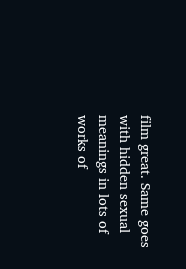film great. Same goes with hidden sexual meanings in lots of works of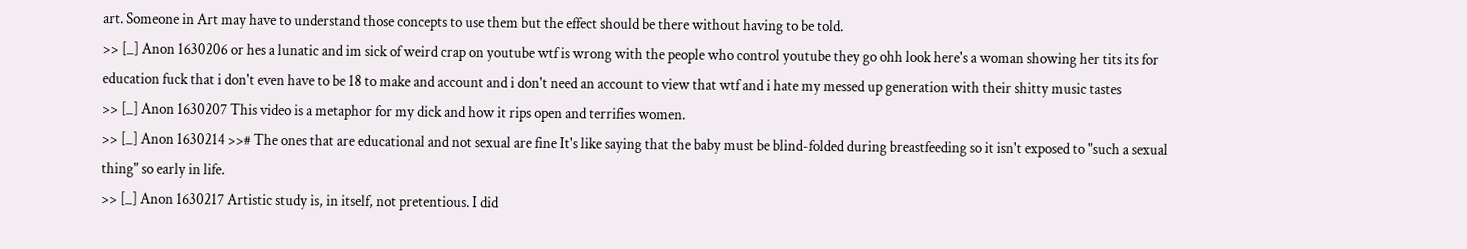art. Someone in Art may have to understand those concepts to use them but the effect should be there without having to be told.
>> [_] Anon 1630206 or hes a lunatic and im sick of weird crap on youtube wtf is wrong with the people who control youtube they go ohh look here's a woman showing her tits its for education fuck that i don't even have to be 18 to make and account and i don't need an account to view that wtf and i hate my messed up generation with their shitty music tastes
>> [_] Anon 1630207 This video is a metaphor for my dick and how it rips open and terrifies women.
>> [_] Anon 1630214 >># The ones that are educational and not sexual are fine It's like saying that the baby must be blind-folded during breastfeeding so it isn't exposed to "such a sexual thing" so early in life.
>> [_] Anon 1630217 Artistic study is, in itself, not pretentious. I did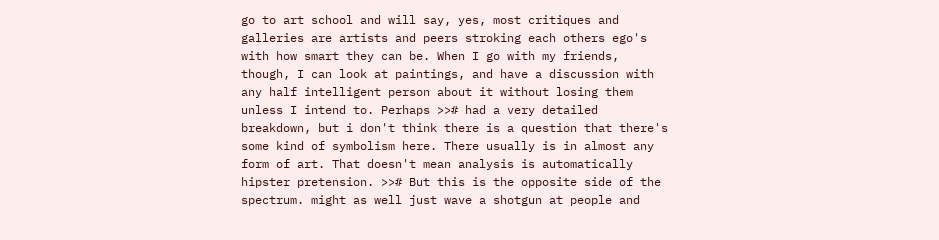go to art school and will say, yes, most critiques and galleries are artists and peers stroking each others ego's with how smart they can be. When I go with my friends, though, I can look at paintings, and have a discussion with any half intelligent person about it without losing them unless I intend to. Perhaps >># had a very detailed breakdown, but i don't think there is a question that there's some kind of symbolism here. There usually is in almost any form of art. That doesn't mean analysis is automatically hipster pretension. >># But this is the opposite side of the spectrum. might as well just wave a shotgun at people and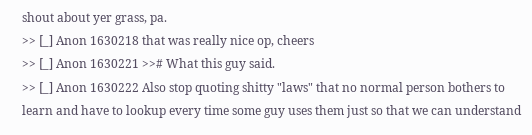shout about yer grass, pa.
>> [_] Anon 1630218 that was really nice op, cheers
>> [_] Anon 1630221 >># What this guy said.
>> [_] Anon 1630222 Also stop quoting shitty "laws" that no normal person bothers to learn and have to lookup every time some guy uses them just so that we can understand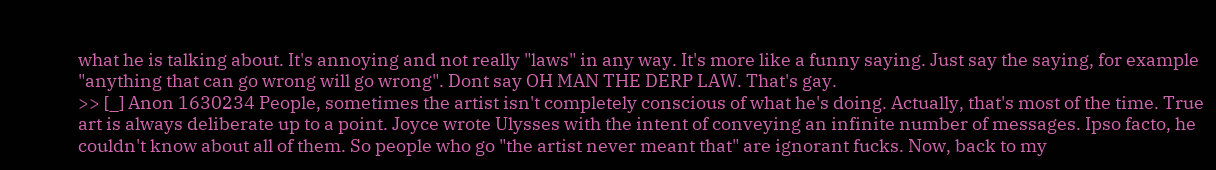what he is talking about. It's annoying and not really "laws" in any way. It's more like a funny saying. Just say the saying, for example "anything that can go wrong will go wrong". Dont say OH MAN THE DERP LAW. That's gay.
>> [_] Anon 1630234 People, sometimes the artist isn't completely conscious of what he's doing. Actually, that's most of the time. True art is always deliberate up to a point. Joyce wrote Ulysses with the intent of conveying an infinite number of messages. Ipso facto, he couldn't know about all of them. So people who go "the artist never meant that" are ignorant fucks. Now, back to my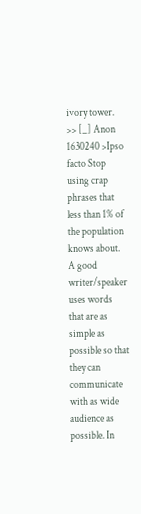ivory tower.
>> [_] Anon 1630240 >Ipso facto Stop using crap phrases that less than 1% of the population knows about. A good writer/speaker uses words that are as simple as possible so that they can communicate with as wide audience as possible. In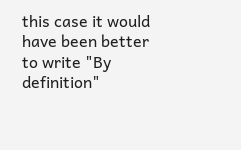this case it would have been better to write "By definition"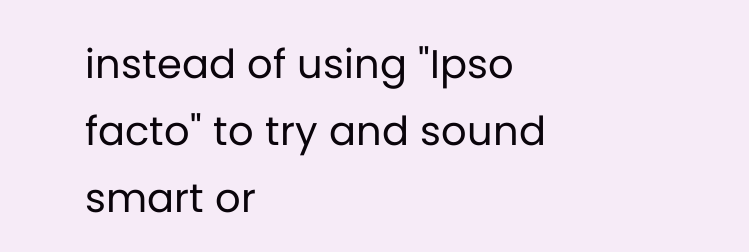instead of using "Ipso facto" to try and sound smart or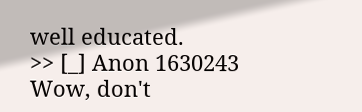well educated.
>> [_] Anon 1630243 Wow, don't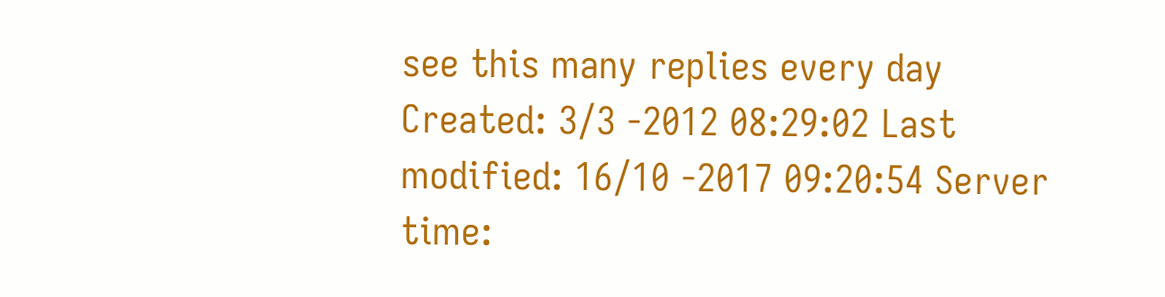see this many replies every day
Created: 3/3 -2012 08:29:02 Last modified: 16/10 -2017 09:20:54 Server time: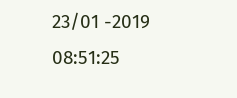23/01 -2019 08:51:25